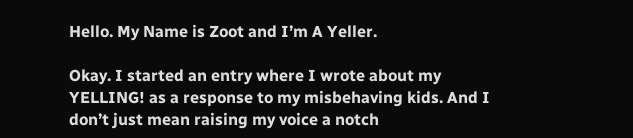Hello. My Name is Zoot and I’m A Yeller.

Okay. I started an entry where I wrote about my YELLING! as a response to my misbehaving kids. And I don’t just mean raising my voice a notch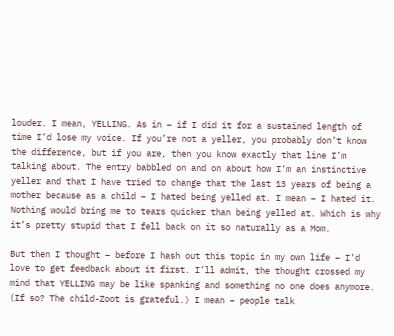louder. I mean, YELLING. As in – if I did it for a sustained length of time I’d lose my voice. If you’re not a yeller, you probably don’t know the difference, but if you are, then you know exactly that line I’m talking about. The entry babbled on and on about how I’m an instinctive yeller and that I have tried to change that the last 13 years of being a mother because as a child – I hated being yelled at. I mean – I hated it. Nothing would bring me to tears quicker than being yelled at. Which is why it’s pretty stupid that I fell back on it so naturally as a Mom.

But then I thought – before I hash out this topic in my own life – I’d love to get feedback about it first. I’ll admit, the thought crossed my mind that YELLING may be like spanking and something no one does anymore. (If so? The child-Zoot is grateful.) I mean – people talk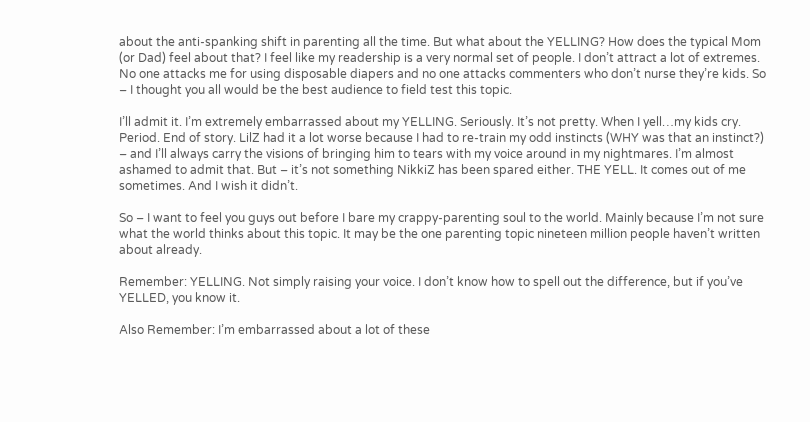about the anti-spanking shift in parenting all the time. But what about the YELLING? How does the typical Mom (or Dad) feel about that? I feel like my readership is a very normal set of people. I don’t attract a lot of extremes. No one attacks me for using disposable diapers and no one attacks commenters who don’t nurse they’re kids. So – I thought you all would be the best audience to field test this topic.

I’ll admit it. I’m extremely embarrassed about my YELLING. Seriously. It’s not pretty. When I yell…my kids cry. Period. End of story. LilZ had it a lot worse because I had to re-train my odd instincts (WHY was that an instinct?) – and I’ll always carry the visions of bringing him to tears with my voice around in my nightmares. I’m almost ashamed to admit that. But – it’s not something NikkiZ has been spared either. THE YELL. It comes out of me sometimes. And I wish it didn’t.

So – I want to feel you guys out before I bare my crappy-parenting soul to the world. Mainly because I’m not sure what the world thinks about this topic. It may be the one parenting topic nineteen million people haven’t written about already.

Remember: YELLING. Not simply raising your voice. I don’t know how to spell out the difference, but if you’ve YELLED, you know it.

Also Remember: I’m embarrassed about a lot of these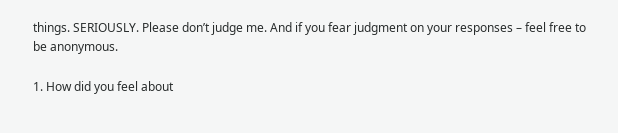things. SERIOUSLY. Please don’t judge me. And if you fear judgment on your responses – feel free to be anonymous.

1. How did you feel about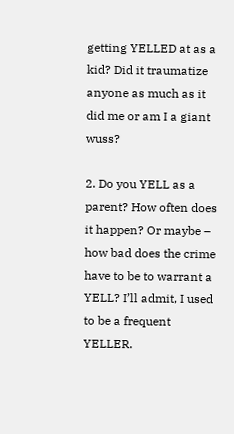getting YELLED at as a kid? Did it traumatize anyone as much as it did me or am I a giant wuss?

2. Do you YELL as a parent? How often does it happen? Or maybe – how bad does the crime have to be to warrant a YELL? I’ll admit, I used to be a frequent YELLER.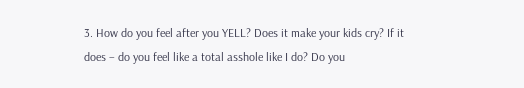3. How do you feel after you YELL? Does it make your kids cry? If it does – do you feel like a total asshole like I do? Do you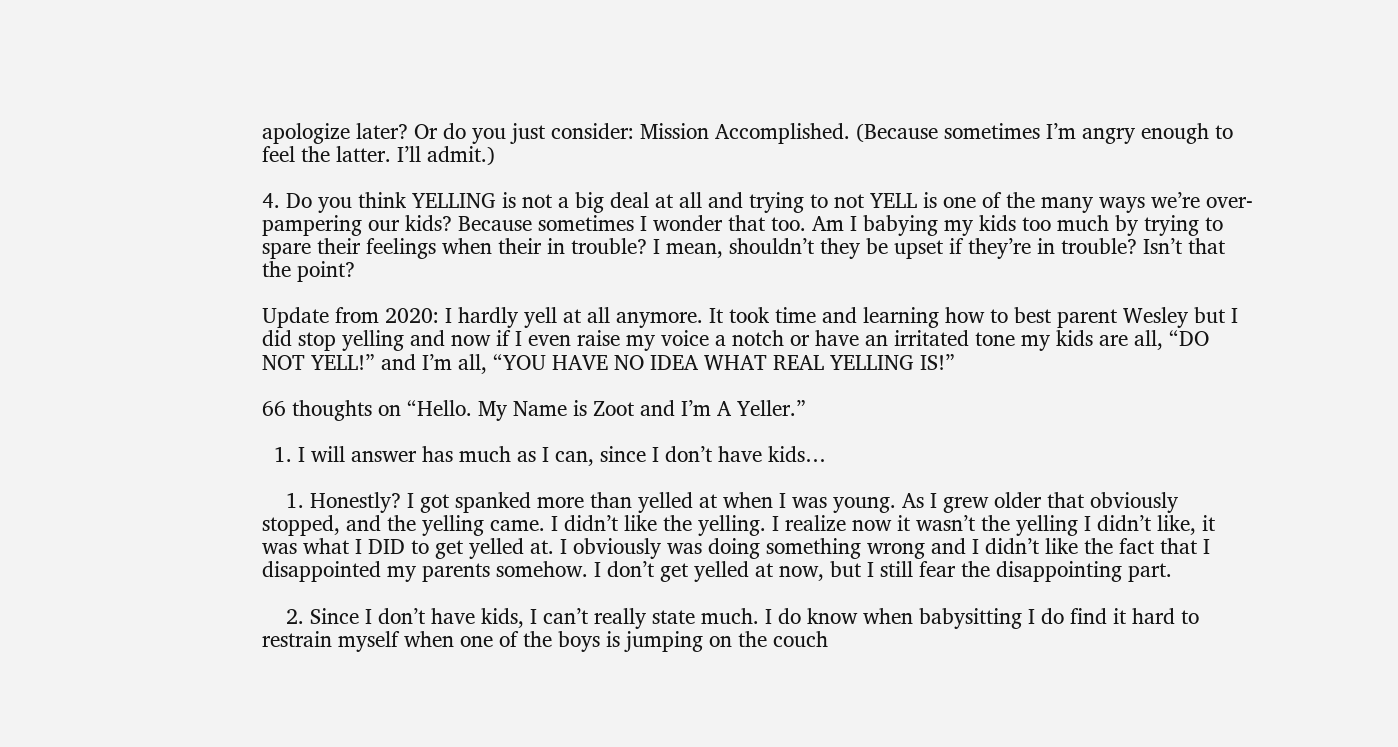apologize later? Or do you just consider: Mission Accomplished. (Because sometimes I’m angry enough to feel the latter. I’ll admit.)

4. Do you think YELLING is not a big deal at all and trying to not YELL is one of the many ways we’re over-pampering our kids? Because sometimes I wonder that too. Am I babying my kids too much by trying to spare their feelings when their in trouble? I mean, shouldn’t they be upset if they’re in trouble? Isn’t that the point?

Update from 2020: I hardly yell at all anymore. It took time and learning how to best parent Wesley but I did stop yelling and now if I even raise my voice a notch or have an irritated tone my kids are all, “DO NOT YELL!” and I’m all, “YOU HAVE NO IDEA WHAT REAL YELLING IS!”

66 thoughts on “Hello. My Name is Zoot and I’m A Yeller.”

  1. I will answer has much as I can, since I don’t have kids…

    1. Honestly? I got spanked more than yelled at when I was young. As I grew older that obviously stopped, and the yelling came. I didn’t like the yelling. I realize now it wasn’t the yelling I didn’t like, it was what I DID to get yelled at. I obviously was doing something wrong and I didn’t like the fact that I disappointed my parents somehow. I don’t get yelled at now, but I still fear the disappointing part.

    2. Since I don’t have kids, I can’t really state much. I do know when babysitting I do find it hard to restrain myself when one of the boys is jumping on the couch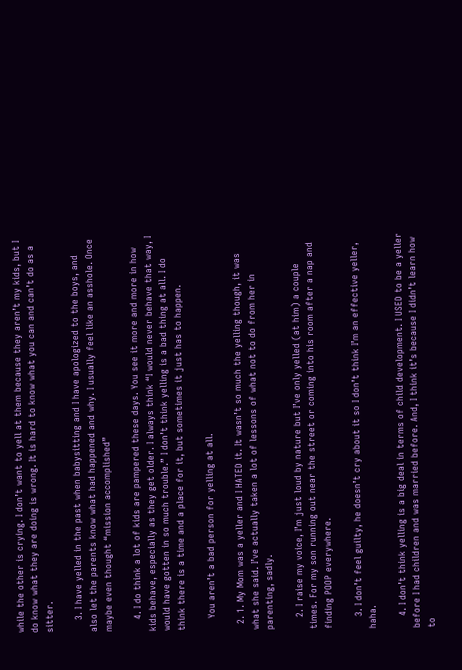while the other is crying. I don’t want to yell at them because they aren’t my kids, but I do know what they are doing is wrong. It is hard to know what you can and can’t do as a sitter.

    3. I have yelled in the past when babysitting and I have apologized to the boys, and also let the parents know what had happened and why. I usually feel like an asshole. Once maybe even thought “mission accomplished”

    4. I do think a lot of kids are pampered these days. You see it more and more in how kids behave, especially as they get older. I always think “I would never behave that way, I would have gotten in so much trouble.” I don’t think yelling is a bad thing at all. I do think there is a time and a place for it, but sometimes it just has to happen.

    You aren’t a bad person for yelling at all.

  2. 1. My Mom was a yeller and I HATED it. It wasn’t so much the yelling though, it was what she said. I’ve actually taken a lot of lessons of what not to do from her in parenting, sadly.

    2. I raise my voice, I’m just loud by nature but I’ve only yelled (at him) a couple times. For my son running out near the street or coming into his room after a nap and finding POOP everywhere.

    3. I don’t feel guilty, he doesn’t cry about it so I don’t think I’m an effective yeller, haha.

    4. I don’t think yelling is a big deal in terms of child development. I USED to be a yeller before I had children and was married before. And, I think it’s because I didn’t learn how to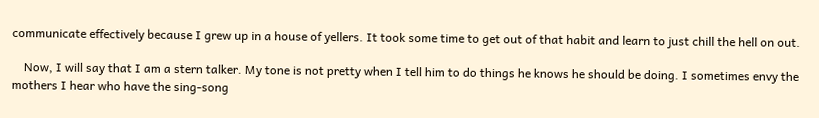communicate effectively because I grew up in a house of yellers. It took some time to get out of that habit and learn to just chill the hell on out.

    Now, I will say that I am a stern talker. My tone is not pretty when I tell him to do things he knows he should be doing. I sometimes envy the mothers I hear who have the sing-song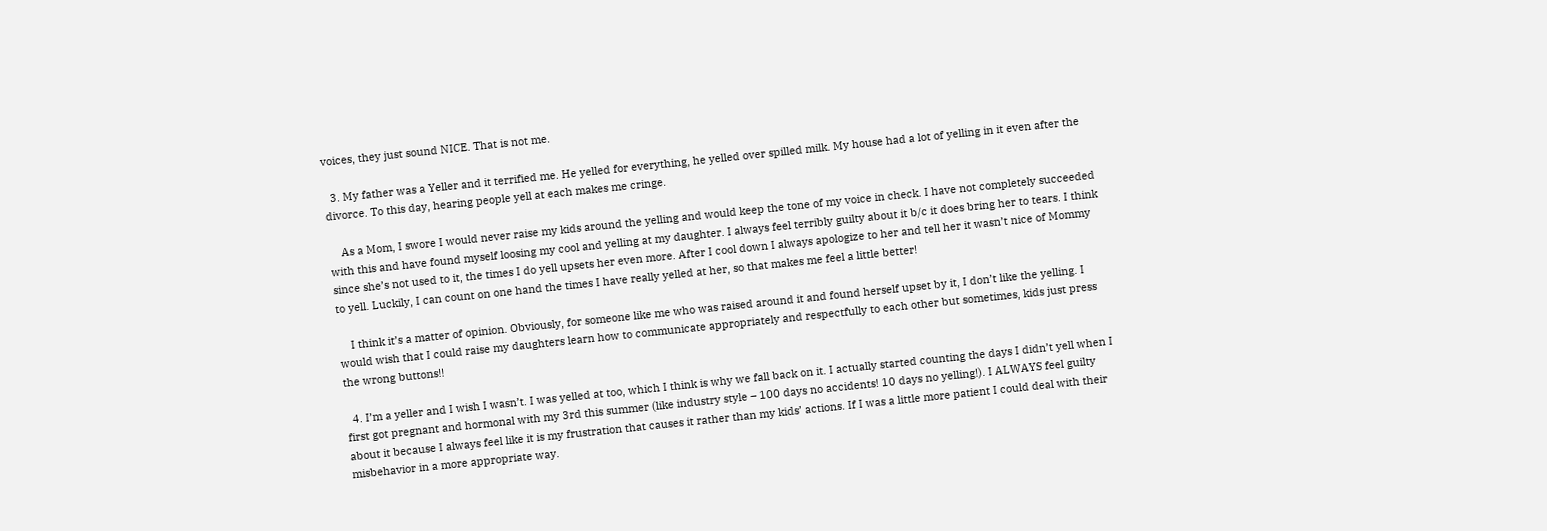voices, they just sound NICE. That is not me.

  3. My father was a Yeller and it terrified me. He yelled for everything, he yelled over spilled milk. My house had a lot of yelling in it even after the divorce. To this day, hearing people yell at each makes me cringe.

    As a Mom, I swore I would never raise my kids around the yelling and would keep the tone of my voice in check. I have not completely succeeded with this and have found myself loosing my cool and yelling at my daughter. I always feel terribly guilty about it b/c it does bring her to tears. I think since she’s not used to it, the times I do yell upsets her even more. After I cool down I always apologize to her and tell her it wasn’t nice of Mommy to yell. Luckily, I can count on one hand the times I have really yelled at her, so that makes me feel a little better!

    I think it’s a matter of opinion. Obviously, for someone like me who was raised around it and found herself upset by it, I don’t like the yelling. I would wish that I could raise my daughters learn how to communicate appropriately and respectfully to each other but sometimes, kids just press the wrong buttons!!

  4. I’m a yeller and I wish I wasn’t. I was yelled at too, which I think is why we fall back on it. I actually started counting the days I didn’t yell when I first got pregnant and hormonal with my 3rd this summer (like industry style – 100 days no accidents! 10 days no yelling!). I ALWAYS feel guilty about it because I always feel like it is my frustration that causes it rather than my kids’ actions. If I was a little more patient I could deal with their misbehavior in a more appropriate way.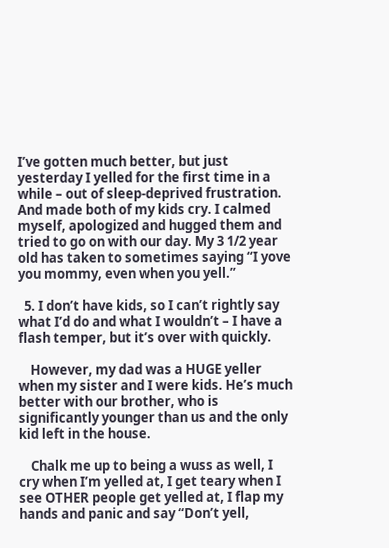I’ve gotten much better, but just yesterday I yelled for the first time in a while – out of sleep-deprived frustration. And made both of my kids cry. I calmed myself, apologized and hugged them and tried to go on with our day. My 3 1/2 year old has taken to sometimes saying “I yove you mommy, even when you yell.”

  5. I don’t have kids, so I can’t rightly say what I’d do and what I wouldn’t – I have a flash temper, but it’s over with quickly.

    However, my dad was a HUGE yeller when my sister and I were kids. He’s much better with our brother, who is significantly younger than us and the only kid left in the house.

    Chalk me up to being a wuss as well, I cry when I’m yelled at, I get teary when I see OTHER people get yelled at, I flap my hands and panic and say “Don’t yell,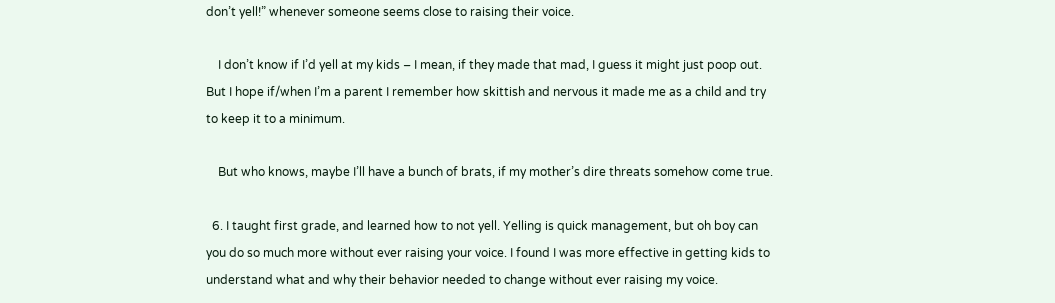don’t yell!” whenever someone seems close to raising their voice.

    I don’t know if I’d yell at my kids – I mean, if they made that mad, I guess it might just poop out. But I hope if/when I’m a parent I remember how skittish and nervous it made me as a child and try to keep it to a minimum.

    But who knows, maybe I’ll have a bunch of brats, if my mother’s dire threats somehow come true.

  6. I taught first grade, and learned how to not yell. Yelling is quick management, but oh boy can you do so much more without ever raising your voice. I found I was more effective in getting kids to understand what and why their behavior needed to change without ever raising my voice.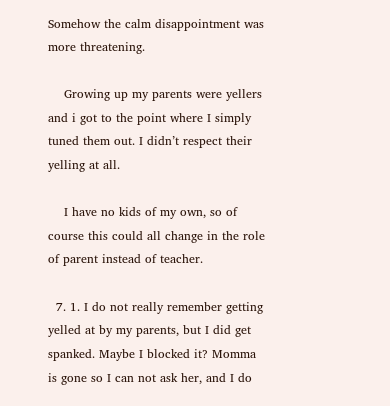Somehow the calm disappointment was more threatening.

    Growing up my parents were yellers and i got to the point where I simply tuned them out. I didn’t respect their yelling at all.

    I have no kids of my own, so of course this could all change in the role of parent instead of teacher.

  7. 1. I do not really remember getting yelled at by my parents, but I did get spanked. Maybe I blocked it? Momma is gone so I can not ask her, and I do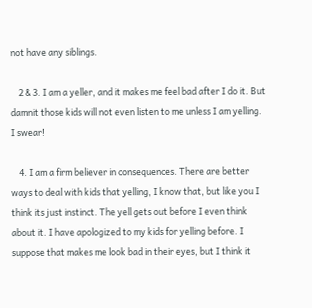not have any siblings.

    2 & 3. I am a yeller, and it makes me feel bad after I do it. But damnit those kids will not even listen to me unless I am yelling. I swear!

    4. I am a firm believer in consequences. There are better ways to deal with kids that yelling, I know that, but like you I think its just instinct. The yell gets out before I even think about it. I have apologized to my kids for yelling before. I suppose that makes me look bad in their eyes, but I think it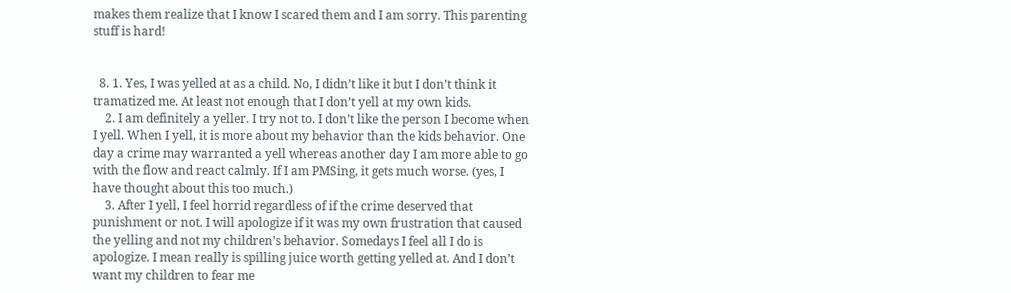makes them realize that I know I scared them and I am sorry. This parenting stuff is hard!


  8. 1. Yes, I was yelled at as a child. No, I didn’t like it but I don’t think it tramatized me. At least not enough that I don’t yell at my own kids.
    2. I am definitely a yeller. I try not to. I don’t like the person I become when I yell. When I yell, it is more about my behavior than the kids behavior. One day a crime may warranted a yell whereas another day I am more able to go with the flow and react calmly. If I am PMSing, it gets much worse. (yes, I have thought about this too much.)
    3. After I yell, I feel horrid regardless of if the crime deserved that punishment or not. I will apologize if it was my own frustration that caused the yelling and not my children’s behavior. Somedays I feel all I do is apologize. I mean really is spilling juice worth getting yelled at. And I don’t want my children to fear me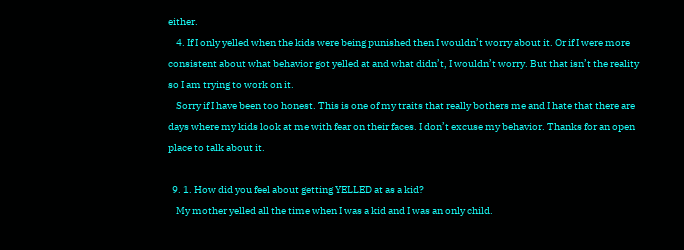either.
    4. If I only yelled when the kids were being punished then I wouldn’t worry about it. Or if I were more consistent about what behavior got yelled at and what didn’t, I wouldn’t worry. But that isn’t the reality so I am trying to work on it.
    Sorry if I have been too honest. This is one of my traits that really bothers me and I hate that there are days where my kids look at me with fear on their faces. I don’t excuse my behavior. Thanks for an open place to talk about it.

  9. 1. How did you feel about getting YELLED at as a kid?
    My mother yelled all the time when I was a kid and I was an only child.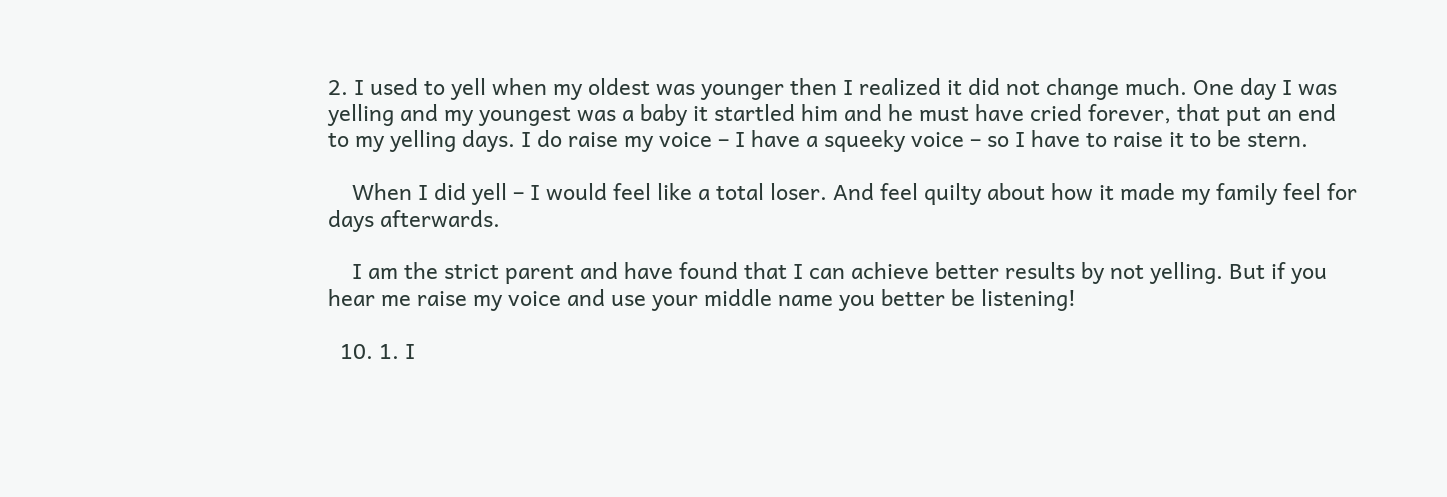2. I used to yell when my oldest was younger then I realized it did not change much. One day I was yelling and my youngest was a baby it startled him and he must have cried forever, that put an end to my yelling days. I do raise my voice – I have a squeeky voice – so I have to raise it to be stern.

    When I did yell – I would feel like a total loser. And feel quilty about how it made my family feel for days afterwards.

    I am the strict parent and have found that I can achieve better results by not yelling. But if you hear me raise my voice and use your middle name you better be listening!

  10. 1. I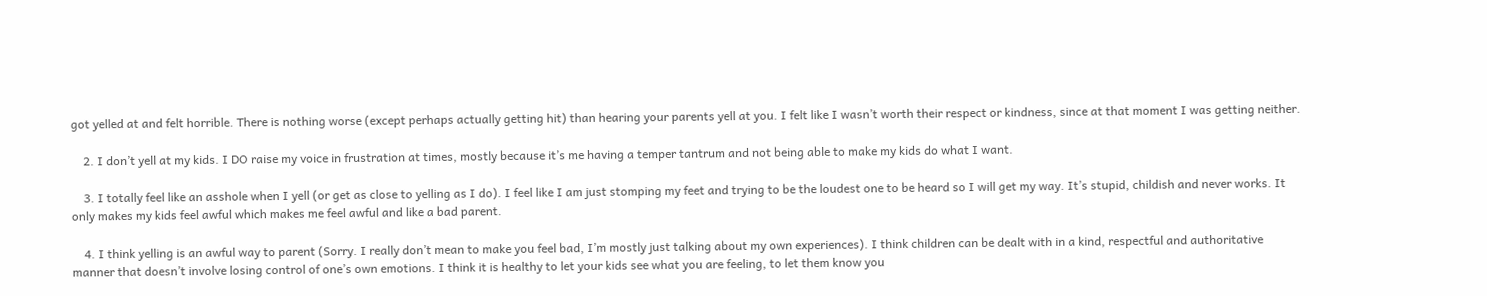got yelled at and felt horrible. There is nothing worse (except perhaps actually getting hit) than hearing your parents yell at you. I felt like I wasn’t worth their respect or kindness, since at that moment I was getting neither.

    2. I don’t yell at my kids. I DO raise my voice in frustration at times, mostly because it’s me having a temper tantrum and not being able to make my kids do what I want.

    3. I totally feel like an asshole when I yell (or get as close to yelling as I do). I feel like I am just stomping my feet and trying to be the loudest one to be heard so I will get my way. It’s stupid, childish and never works. It only makes my kids feel awful which makes me feel awful and like a bad parent.

    4. I think yelling is an awful way to parent (Sorry. I really don’t mean to make you feel bad, I’m mostly just talking about my own experiences). I think children can be dealt with in a kind, respectful and authoritative manner that doesn’t involve losing control of one’s own emotions. I think it is healthy to let your kids see what you are feeling, to let them know you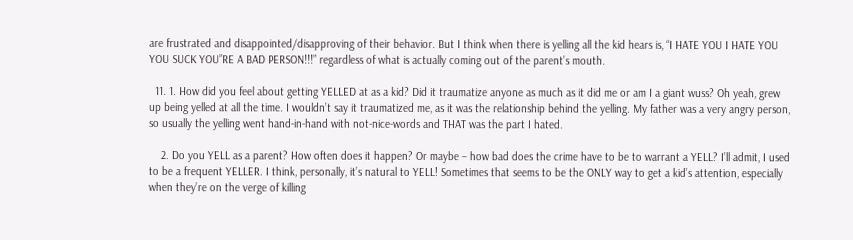are frustrated and disappointed/disapproving of their behavior. But I think when there is yelling all the kid hears is, “I HATE YOU I HATE YOU YOU SUCK YOU”RE A BAD PERSON!!!” regardless of what is actually coming out of the parent’s mouth.

  11. 1. How did you feel about getting YELLED at as a kid? Did it traumatize anyone as much as it did me or am I a giant wuss? Oh yeah, grew up being yelled at all the time. I wouldn’t say it traumatized me, as it was the relationship behind the yelling. My father was a very angry person, so usually the yelling went hand-in-hand with not-nice-words and THAT was the part I hated.

    2. Do you YELL as a parent? How often does it happen? Or maybe – how bad does the crime have to be to warrant a YELL? I’ll admit, I used to be a frequent YELLER. I think, personally, it’s natural to YELL! Sometimes that seems to be the ONLY way to get a kid’s attention, especially when they’re on the verge of killing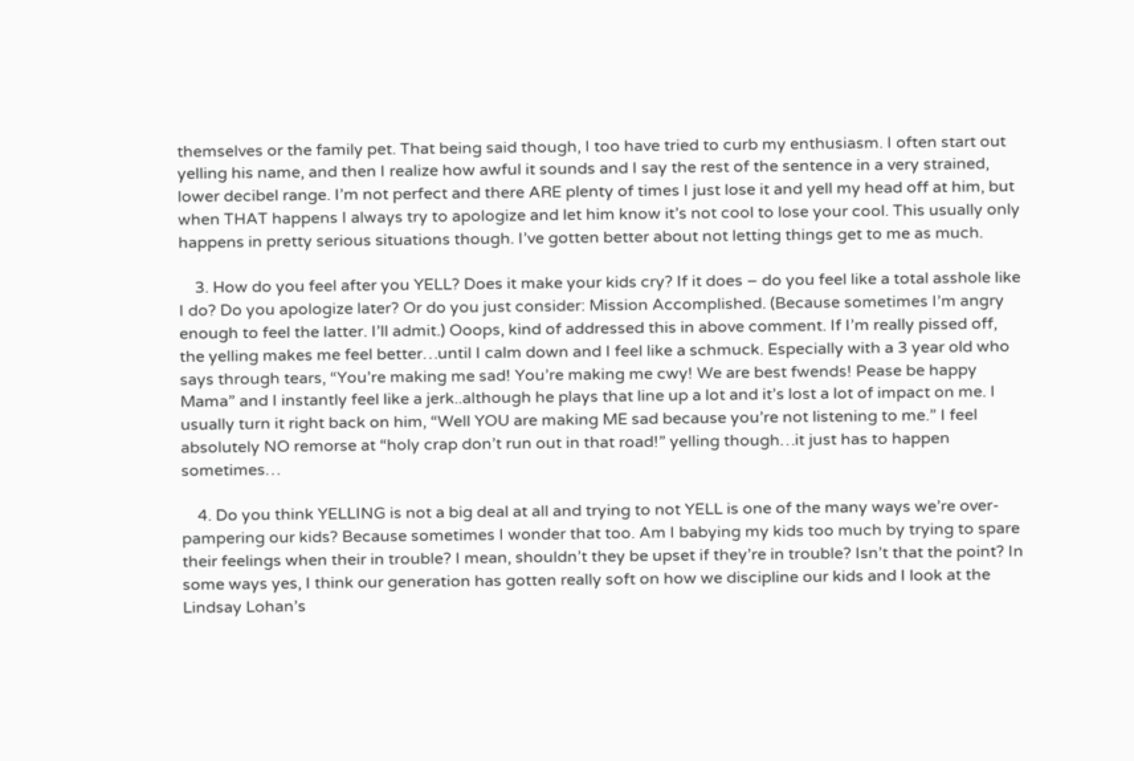themselves or the family pet. That being said though, I too have tried to curb my enthusiasm. I often start out yelling his name, and then I realize how awful it sounds and I say the rest of the sentence in a very strained, lower decibel range. I’m not perfect and there ARE plenty of times I just lose it and yell my head off at him, but when THAT happens I always try to apologize and let him know it’s not cool to lose your cool. This usually only happens in pretty serious situations though. I’ve gotten better about not letting things get to me as much.

    3. How do you feel after you YELL? Does it make your kids cry? If it does – do you feel like a total asshole like I do? Do you apologize later? Or do you just consider: Mission Accomplished. (Because sometimes I’m angry enough to feel the latter. I’ll admit.) Ooops, kind of addressed this in above comment. If I’m really pissed off, the yelling makes me feel better…until I calm down and I feel like a schmuck. Especially with a 3 year old who says through tears, “You’re making me sad! You’re making me cwy! We are best fwends! Pease be happy Mama” and I instantly feel like a jerk..although he plays that line up a lot and it’s lost a lot of impact on me. I usually turn it right back on him, “Well YOU are making ME sad because you’re not listening to me.” I feel absolutely NO remorse at “holy crap don’t run out in that road!” yelling though…it just has to happen sometimes…

    4. Do you think YELLING is not a big deal at all and trying to not YELL is one of the many ways we’re over-pampering our kids? Because sometimes I wonder that too. Am I babying my kids too much by trying to spare their feelings when their in trouble? I mean, shouldn’t they be upset if they’re in trouble? Isn’t that the point? In some ways yes, I think our generation has gotten really soft on how we discipline our kids and I look at the Lindsay Lohan’s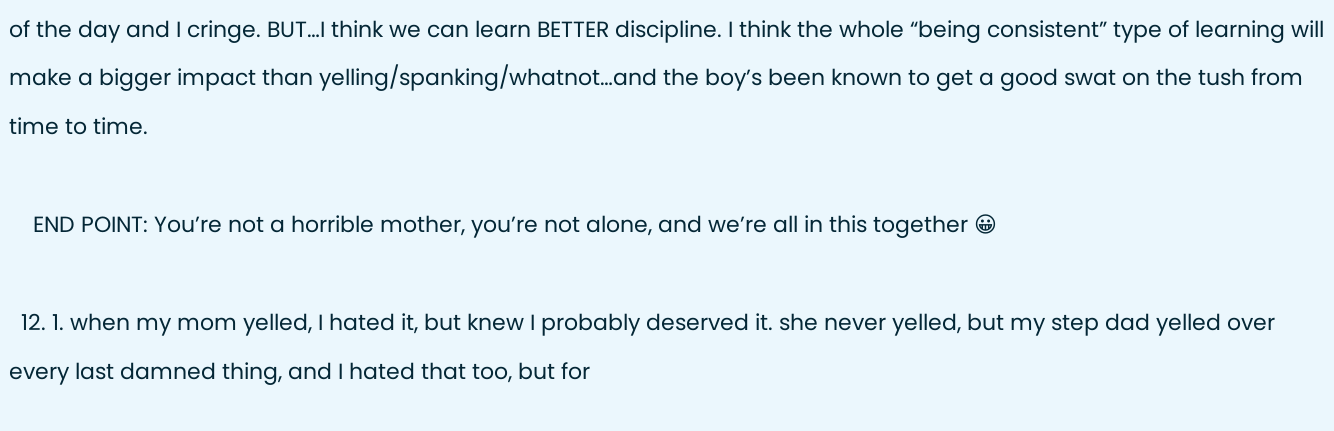of the day and I cringe. BUT…I think we can learn BETTER discipline. I think the whole “being consistent” type of learning will make a bigger impact than yelling/spanking/whatnot…and the boy’s been known to get a good swat on the tush from time to time.

    END POINT: You’re not a horrible mother, you’re not alone, and we’re all in this together 😀

  12. 1. when my mom yelled, I hated it, but knew I probably deserved it. she never yelled, but my step dad yelled over every last damned thing, and I hated that too, but for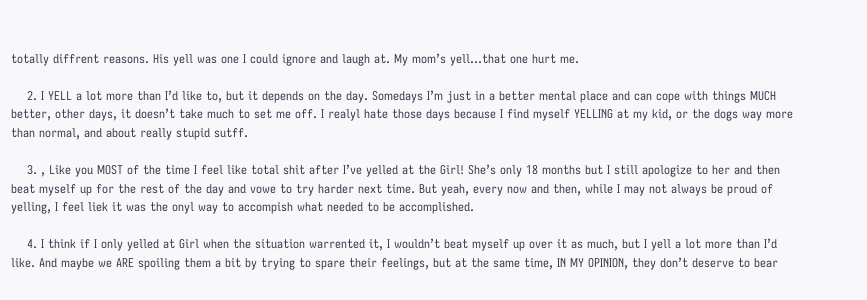totally diffrent reasons. His yell was one I could ignore and laugh at. My mom’s yell…that one hurt me.

    2. I YELL a lot more than I’d like to, but it depends on the day. Somedays I’m just in a better mental place and can cope with things MUCH better, other days, it doesn’t take much to set me off. I realyl hate those days because I find myself YELLING at my kid, or the dogs way more than normal, and about really stupid sutff.

    3. , Like you MOST of the time I feel like total shit after I’ve yelled at the Girl! She’s only 18 months but I still apologize to her and then beat myself up for the rest of the day and vowe to try harder next time. But yeah, every now and then, while I may not always be proud of yelling, I feel liek it was the onyl way to accompish what needed to be accomplished.

    4. I think if I only yelled at Girl when the situation warrented it, I wouldn’t beat myself up over it as much, but I yell a lot more than I’d like. And maybe we ARE spoiling them a bit by trying to spare their feelings, but at the same time, IN MY OPINION, they don’t deserve to bear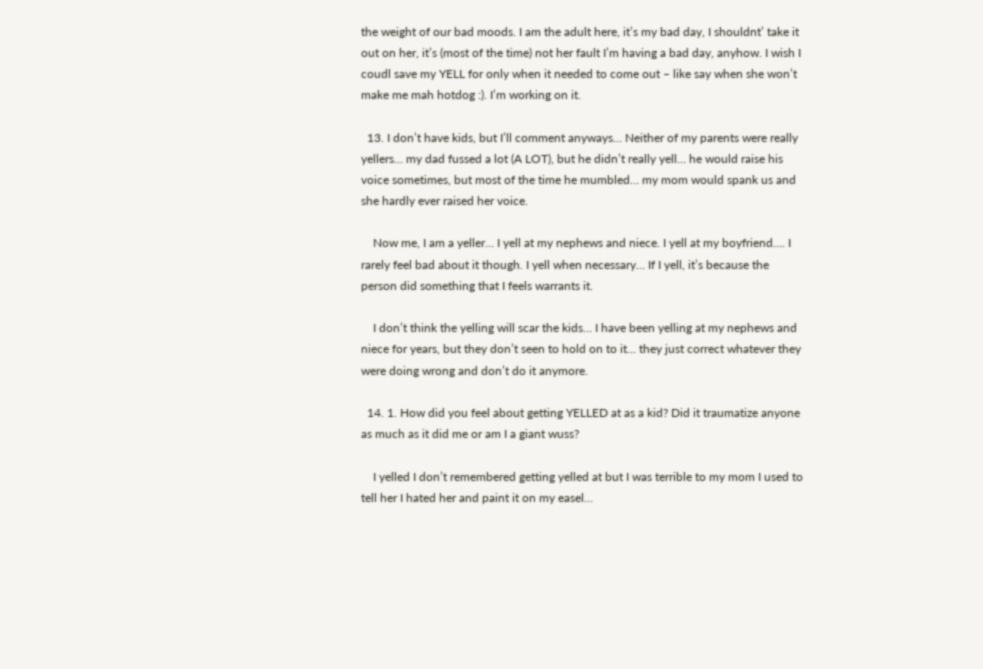the weight of our bad moods. I am the adult here, it’s my bad day, I shouldnt’ take it out on her, it’s (most of the time) not her fault I’m having a bad day, anyhow. I wish I coudl save my YELL for only when it needed to come out – like say when she won’t make me mah hotdog :). I’m working on it.

  13. I don’t have kids, but I’ll comment anyways… Neither of my parents were really yellers… my dad fussed a lot (A LOT), but he didn’t really yell… he would raise his voice sometimes, but most of the time he mumbled… my mom would spank us and she hardly ever raised her voice.

    Now me, I am a yeller… I yell at my nephews and niece. I yell at my boyfriend…. I rarely feel bad about it though. I yell when necessary… If I yell, it’s because the person did something that I feels warrants it.

    I don’t think the yelling will scar the kids… I have been yelling at my nephews and niece for years, but they don’t seen to hold on to it… they just correct whatever they were doing wrong and don’t do it anymore.

  14. 1. How did you feel about getting YELLED at as a kid? Did it traumatize anyone as much as it did me or am I a giant wuss?

    I yelled I don’t remembered getting yelled at but I was terrible to my mom I used to tell her I hated her and paint it on my easel…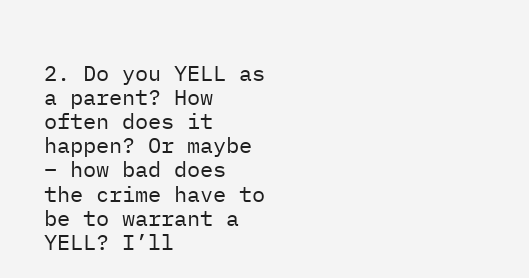2. Do you YELL as a parent? How often does it happen? Or maybe – how bad does the crime have to be to warrant a YELL? I’ll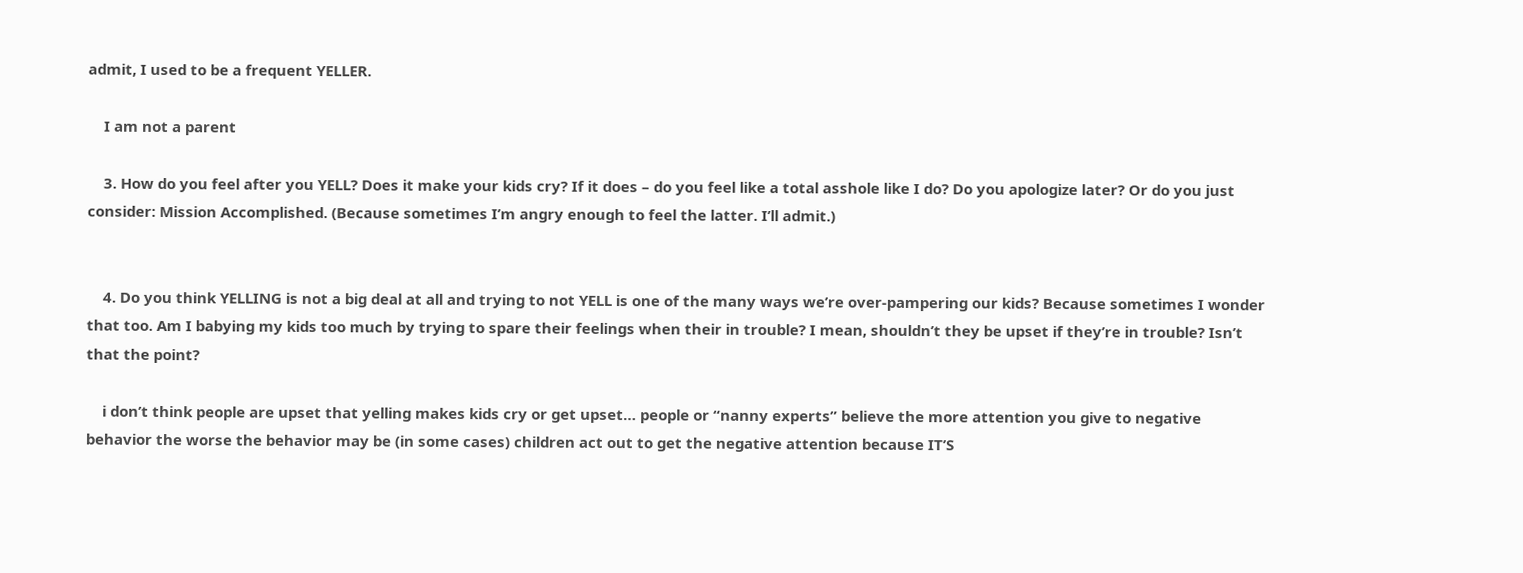admit, I used to be a frequent YELLER.

    I am not a parent

    3. How do you feel after you YELL? Does it make your kids cry? If it does – do you feel like a total asshole like I do? Do you apologize later? Or do you just consider: Mission Accomplished. (Because sometimes I’m angry enough to feel the latter. I’ll admit.)


    4. Do you think YELLING is not a big deal at all and trying to not YELL is one of the many ways we’re over-pampering our kids? Because sometimes I wonder that too. Am I babying my kids too much by trying to spare their feelings when their in trouble? I mean, shouldn’t they be upset if they’re in trouble? Isn’t that the point?

    i don’t think people are upset that yelling makes kids cry or get upset… people or “nanny experts” believe the more attention you give to negative behavior the worse the behavior may be (in some cases) children act out to get the negative attention because IT’S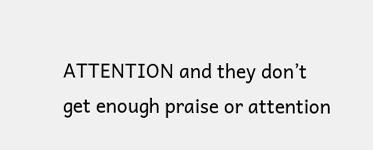ATTENTION and they don’t get enough praise or attention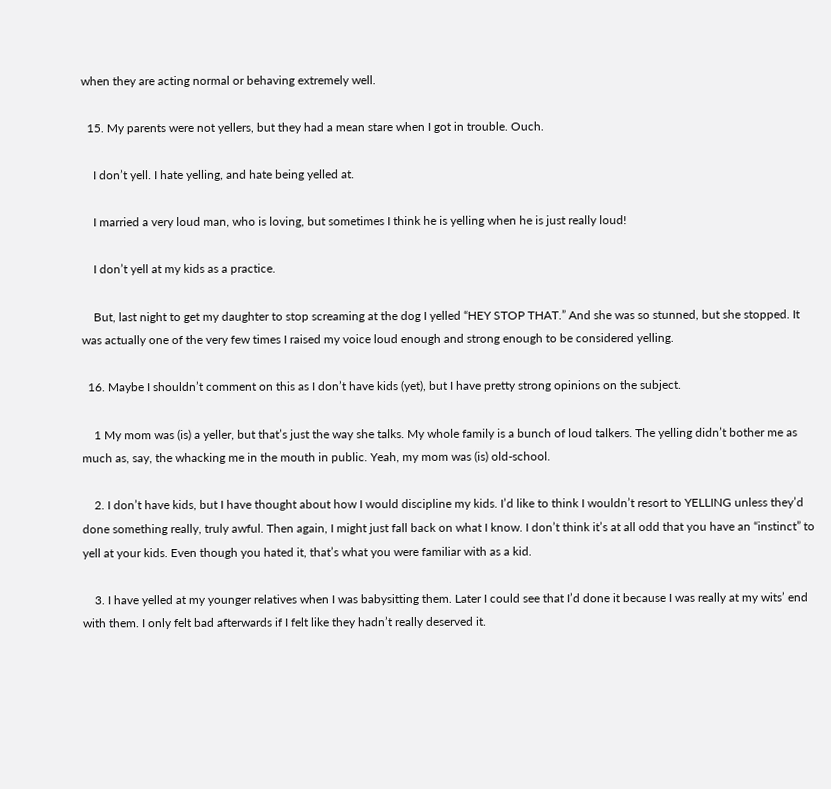when they are acting normal or behaving extremely well.

  15. My parents were not yellers, but they had a mean stare when I got in trouble. Ouch.

    I don’t yell. I hate yelling, and hate being yelled at.

    I married a very loud man, who is loving, but sometimes I think he is yelling when he is just really loud!

    I don’t yell at my kids as a practice.

    But, last night to get my daughter to stop screaming at the dog I yelled “HEY STOP THAT.” And she was so stunned, but she stopped. It was actually one of the very few times I raised my voice loud enough and strong enough to be considered yelling.

  16. Maybe I shouldn’t comment on this as I don’t have kids (yet), but I have pretty strong opinions on the subject.

    1 My mom was (is) a yeller, but that’s just the way she talks. My whole family is a bunch of loud talkers. The yelling didn’t bother me as much as, say, the whacking me in the mouth in public. Yeah, my mom was (is) old-school.

    2. I don’t have kids, but I have thought about how I would discipline my kids. I’d like to think I wouldn’t resort to YELLING unless they’d done something really, truly awful. Then again, I might just fall back on what I know. I don’t think it’s at all odd that you have an “instinct” to yell at your kids. Even though you hated it, that’s what you were familiar with as a kid.

    3. I have yelled at my younger relatives when I was babysitting them. Later I could see that I’d done it because I was really at my wits’ end with them. I only felt bad afterwards if I felt like they hadn’t really deserved it.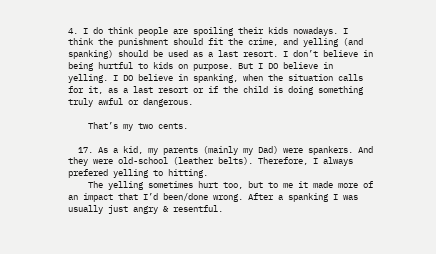4. I do think people are spoiling their kids nowadays. I think the punishment should fit the crime, and yelling (and spanking) should be used as a last resort. I don’t believe in being hurtful to kids on purpose. But I DO believe in yelling. I DO believe in spanking, when the situation calls for it, as a last resort or if the child is doing something truly awful or dangerous.

    That’s my two cents.

  17. As a kid, my parents (mainly my Dad) were spankers. And they were old-school (leather belts). Therefore, I always prefered yelling to hitting.
    The yelling sometimes hurt too, but to me it made more of an impact that I’d been/done wrong. After a spanking I was usually just angry & resentful.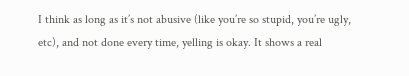I think as long as it’s not abusive (like you’re so stupid, you’re ugly, etc), and not done every time, yelling is okay. It shows a real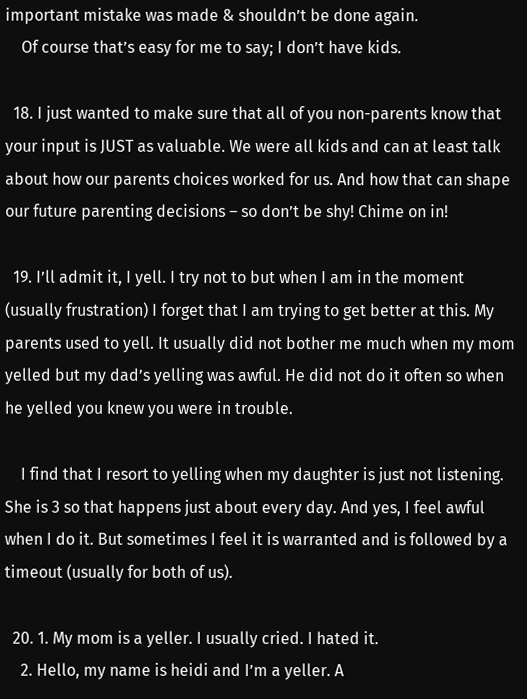important mistake was made & shouldn’t be done again.
    Of course that’s easy for me to say; I don’t have kids.

  18. I just wanted to make sure that all of you non-parents know that your input is JUST as valuable. We were all kids and can at least talk about how our parents choices worked for us. And how that can shape our future parenting decisions – so don’t be shy! Chime on in!

  19. I’ll admit it, I yell. I try not to but when I am in the moment (usually frustration) I forget that I am trying to get better at this. My parents used to yell. It usually did not bother me much when my mom yelled but my dad’s yelling was awful. He did not do it often so when he yelled you knew you were in trouble.

    I find that I resort to yelling when my daughter is just not listening. She is 3 so that happens just about every day. And yes, I feel awful when I do it. But sometimes I feel it is warranted and is followed by a timeout (usually for both of us).

  20. 1. My mom is a yeller. I usually cried. I hated it.
    2. Hello, my name is heidi and I’m a yeller. A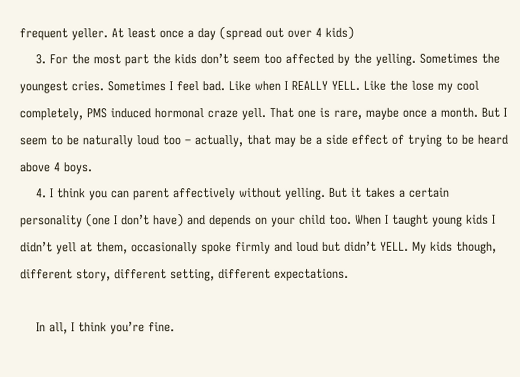frequent yeller. At least once a day (spread out over 4 kids)
    3. For the most part the kids don’t seem too affected by the yelling. Sometimes the youngest cries. Sometimes I feel bad. Like when I REALLY YELL. Like the lose my cool completely, PMS induced hormonal craze yell. That one is rare, maybe once a month. But I seem to be naturally loud too – actually, that may be a side effect of trying to be heard above 4 boys.
    4. I think you can parent affectively without yelling. But it takes a certain personality (one I don’t have) and depends on your child too. When I taught young kids I didn’t yell at them, occasionally spoke firmly and loud but didn’t YELL. My kids though, different story, different setting, different expectations.

    In all, I think you’re fine.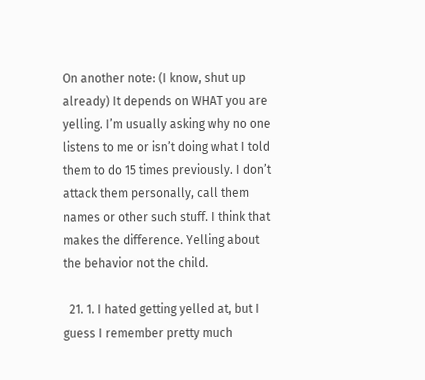On another note: (I know, shut up already) It depends on WHAT you are yelling. I’m usually asking why no one listens to me or isn’t doing what I told them to do 15 times previously. I don’t attack them personally, call them names or other such stuff. I think that makes the difference. Yelling about the behavior not the child.

  21. 1. I hated getting yelled at, but I guess I remember pretty much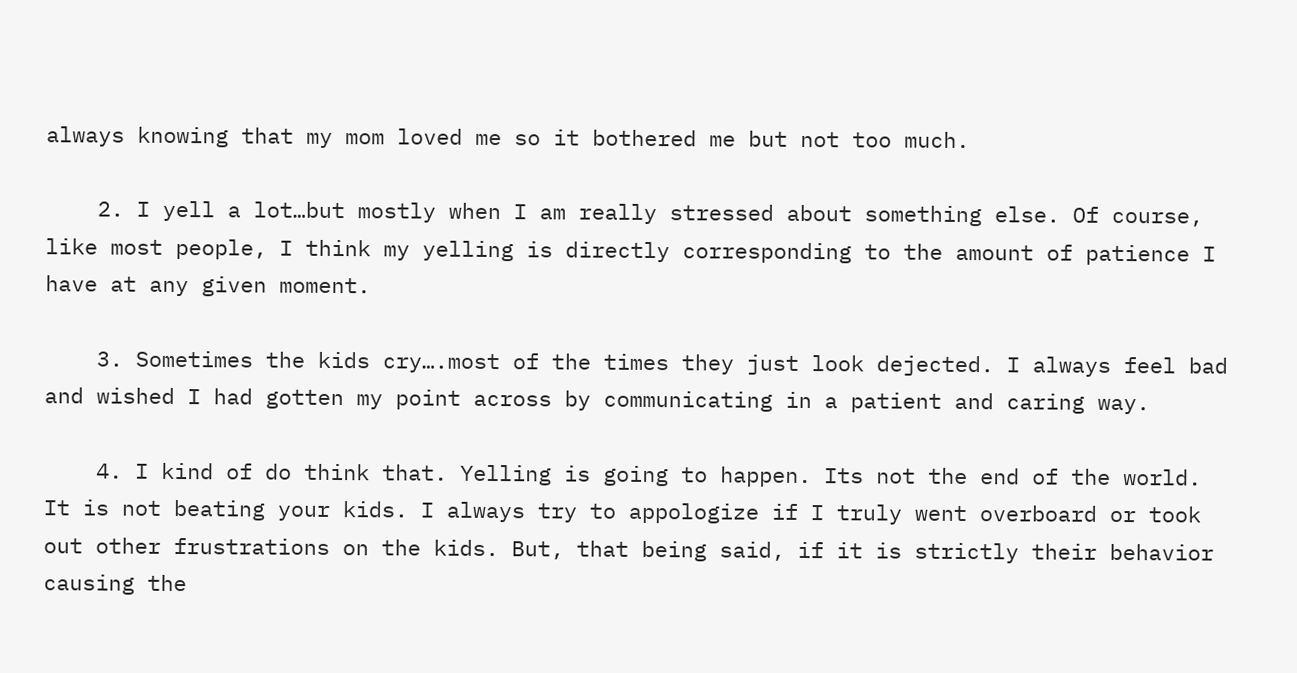always knowing that my mom loved me so it bothered me but not too much.

    2. I yell a lot…but mostly when I am really stressed about something else. Of course, like most people, I think my yelling is directly corresponding to the amount of patience I have at any given moment.

    3. Sometimes the kids cry….most of the times they just look dejected. I always feel bad and wished I had gotten my point across by communicating in a patient and caring way.

    4. I kind of do think that. Yelling is going to happen. Its not the end of the world. It is not beating your kids. I always try to appologize if I truly went overboard or took out other frustrations on the kids. But, that being said, if it is strictly their behavior causing the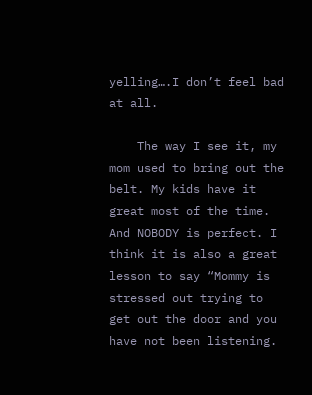yelling….I don’t feel bad at all.

    The way I see it, my mom used to bring out the belt. My kids have it great most of the time. And NOBODY is perfect. I think it is also a great lesson to say “Mommy is stressed out trying to get out the door and you have not been listening.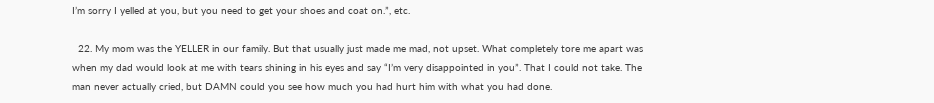I’m sorry I yelled at you, but you need to get your shoes and coat on.”, etc.

  22. My mom was the YELLER in our family. But that usually just made me mad, not upset. What completely tore me apart was when my dad would look at me with tears shining in his eyes and say “I’m very disappointed in you”. That I could not take. The man never actually cried, but DAMN could you see how much you had hurt him with what you had done.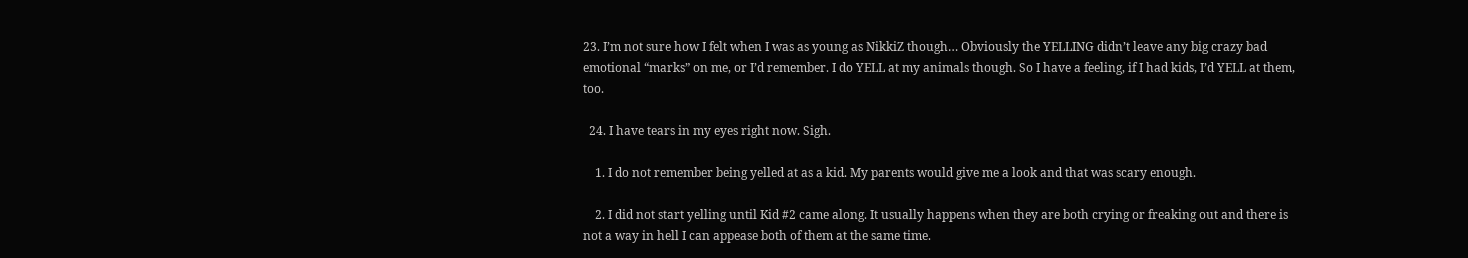23. I’m not sure how I felt when I was as young as NikkiZ though… Obviously the YELLING didn’t leave any big crazy bad emotional “marks” on me, or I’d remember. I do YELL at my animals though. So I have a feeling, if I had kids, I’d YELL at them, too.

  24. I have tears in my eyes right now. Sigh.

    1. I do not remember being yelled at as a kid. My parents would give me a look and that was scary enough.

    2. I did not start yelling until Kid #2 came along. It usually happens when they are both crying or freaking out and there is not a way in hell I can appease both of them at the same time.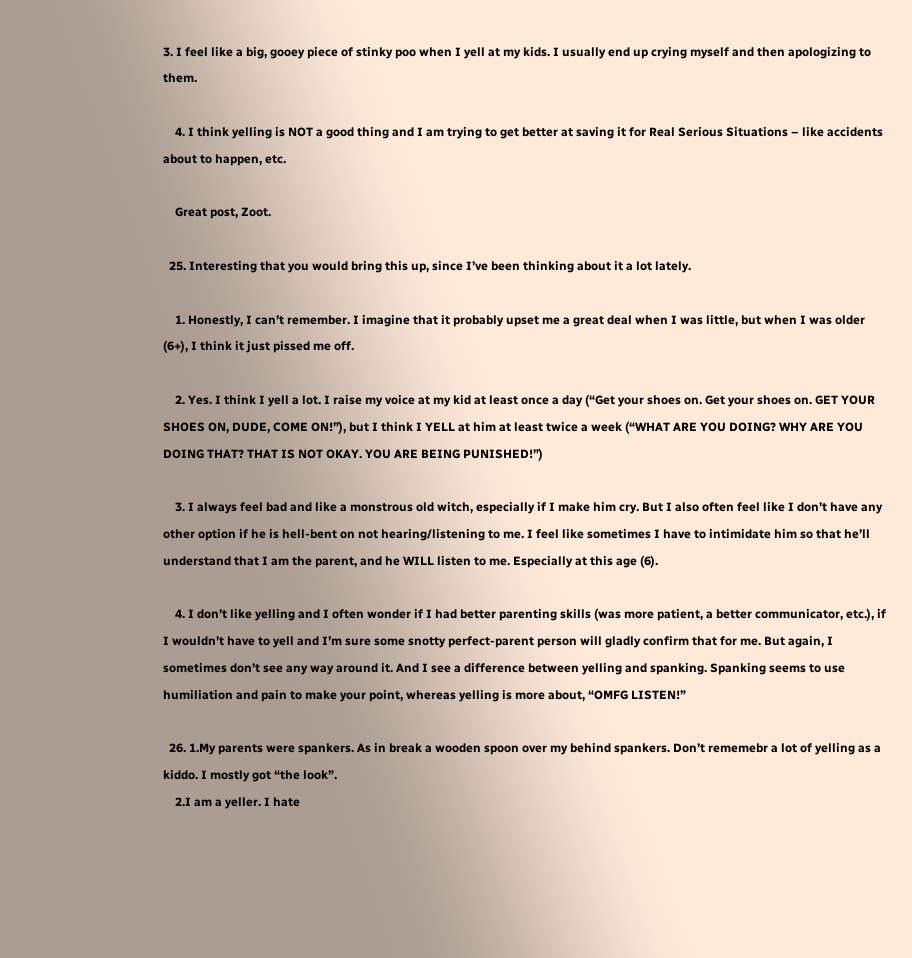3. I feel like a big, gooey piece of stinky poo when I yell at my kids. I usually end up crying myself and then apologizing to them.

    4. I think yelling is NOT a good thing and I am trying to get better at saving it for Real Serious Situations – like accidents about to happen, etc.

    Great post, Zoot.

  25. Interesting that you would bring this up, since I’ve been thinking about it a lot lately.

    1. Honestly, I can’t remember. I imagine that it probably upset me a great deal when I was little, but when I was older (6+), I think it just pissed me off.

    2. Yes. I think I yell a lot. I raise my voice at my kid at least once a day (“Get your shoes on. Get your shoes on. GET YOUR SHOES ON, DUDE, COME ON!”), but I think I YELL at him at least twice a week (“WHAT ARE YOU DOING? WHY ARE YOU DOING THAT? THAT IS NOT OKAY. YOU ARE BEING PUNISHED!”)

    3. I always feel bad and like a monstrous old witch, especially if I make him cry. But I also often feel like I don’t have any other option if he is hell-bent on not hearing/listening to me. I feel like sometimes I have to intimidate him so that he’ll understand that I am the parent, and he WILL listen to me. Especially at this age (6).

    4. I don’t like yelling and I often wonder if I had better parenting skills (was more patient, a better communicator, etc.), if I wouldn’t have to yell and I’m sure some snotty perfect-parent person will gladly confirm that for me. But again, I sometimes don’t see any way around it. And I see a difference between yelling and spanking. Spanking seems to use humiliation and pain to make your point, whereas yelling is more about, “OMFG LISTEN!”

  26. 1.My parents were spankers. As in break a wooden spoon over my behind spankers. Don’t rememebr a lot of yelling as a kiddo. I mostly got “the look”.
    2.I am a yeller. I hate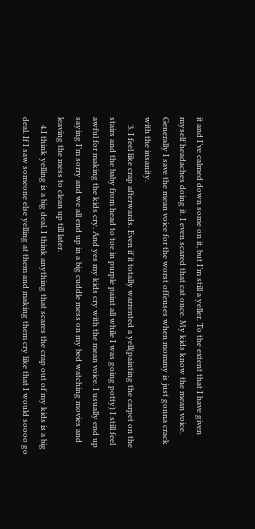it and I’ve calmed down some on it, but I’m still a yeller. To the extent that I have given myself headaches doing it. I even scared that cat once. My kids know the mean voice. Generally I save the mean voice for the worst offenses when mommy is just gonna crack with the insanity.
    3. I feel like crap afterwards. Even if it totally warrented a yell(painting the carpet on the stairs and the baby from head to toe in purple paint all while I was going potty) I still feel awful for making the kids cry. And yes my kids cry with the mean voice. I usually end up saying I’m sorry and we all end up in a big cuddle mess on my bed watching movies and leaving the mess to clean up till later.
    4.I think yelling is a big deal. I think anything that scares the crap out of my kids is a big deal. If I saw someone else yelling at them and making them cry like that I would soooo go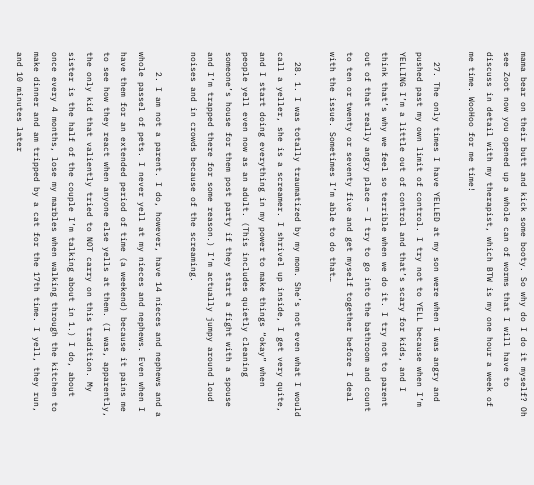mama bear on their butt and kick some booty. So why do I do it myself? Oh see Zoot now you opened up a whole can of worms that I will have to discuss in detail with my therapist, which BTW is my one hour a week of me time. WooHoo for me time!

  27. The only times I have YELLED at my son were when I was angry and pushed past my own limit of control. I try not to YELL because when I’m YELLING I’m a little out of control and that’s scary for kids, and I think that’s why we feel so terrible when we do it. I try not to parent out of that really angry place – I try to go into the bathroom and count to ten or twenty or seventy five and get myself together before I deal with the issue. Sometimes I’m able to do that…

  28. 1. I was totally traumatized by my mom. She’s not even what I would call a yeller, she is a screamer. I shrivel up inside, I get very quite, and I start doing everything in my power to make things “okay” when people yell even now as an adult. (This includes quietly cleaning someone’s house for them post party if they start a fight with a spouse and I’m trapped there for some reason.) I’m actually jumpy around loud noises and in crowds because of the screaming.

    2. I am not a parent. I do, however, have 14 nieces and nephews and a whole passel of pets. I never yell at my nieces and nephews. Even when I have them for an extended period of time (a weekend) because it pains me to see how they react when anyone else yells at them. (I was, apparently, the only kid that valiently tried to NOT carry on this tradition. My sister is the half of the couple I’m talking about in 1.) I do, about once every 4 months, lose my marbles when walking through the kitchen to make dinner and am tripped by a cat for the 17th time. I yell, they run, and 10 minutes later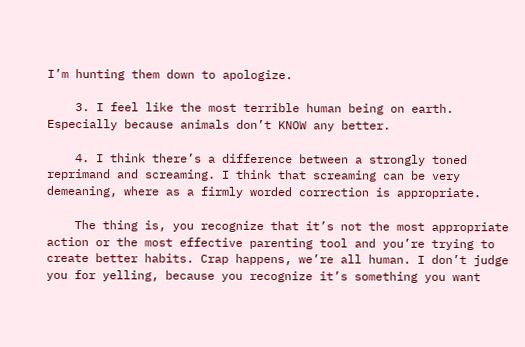I’m hunting them down to apologize.

    3. I feel like the most terrible human being on earth. Especially because animals don’t KNOW any better.

    4. I think there’s a difference between a strongly toned reprimand and screaming. I think that screaming can be very demeaning, where as a firmly worded correction is appropriate.

    The thing is, you recognize that it’s not the most appropriate action or the most effective parenting tool and you’re trying to create better habits. Crap happens, we’re all human. I don’t judge you for yelling, because you recognize it’s something you want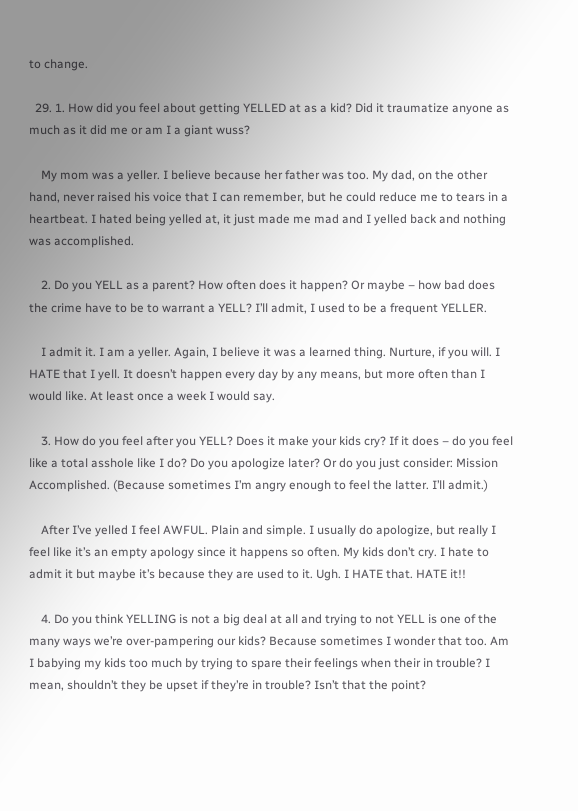to change.

  29. 1. How did you feel about getting YELLED at as a kid? Did it traumatize anyone as much as it did me or am I a giant wuss?

    My mom was a yeller. I believe because her father was too. My dad, on the other hand, never raised his voice that I can remember, but he could reduce me to tears in a heartbeat. I hated being yelled at, it just made me mad and I yelled back and nothing was accomplished.

    2. Do you YELL as a parent? How often does it happen? Or maybe – how bad does the crime have to be to warrant a YELL? I’ll admit, I used to be a frequent YELLER.

    I admit it. I am a yeller. Again, I believe it was a learned thing. Nurture, if you will. I HATE that I yell. It doesn’t happen every day by any means, but more often than I would like. At least once a week I would say.

    3. How do you feel after you YELL? Does it make your kids cry? If it does – do you feel like a total asshole like I do? Do you apologize later? Or do you just consider: Mission Accomplished. (Because sometimes I’m angry enough to feel the latter. I’ll admit.)

    After I’ve yelled I feel AWFUL. Plain and simple. I usually do apologize, but really I feel like it’s an empty apology since it happens so often. My kids don’t cry. I hate to admit it but maybe it’s because they are used to it. Ugh. I HATE that. HATE it!!

    4. Do you think YELLING is not a big deal at all and trying to not YELL is one of the many ways we’re over-pampering our kids? Because sometimes I wonder that too. Am I babying my kids too much by trying to spare their feelings when their in trouble? I mean, shouldn’t they be upset if they’re in trouble? Isn’t that the point?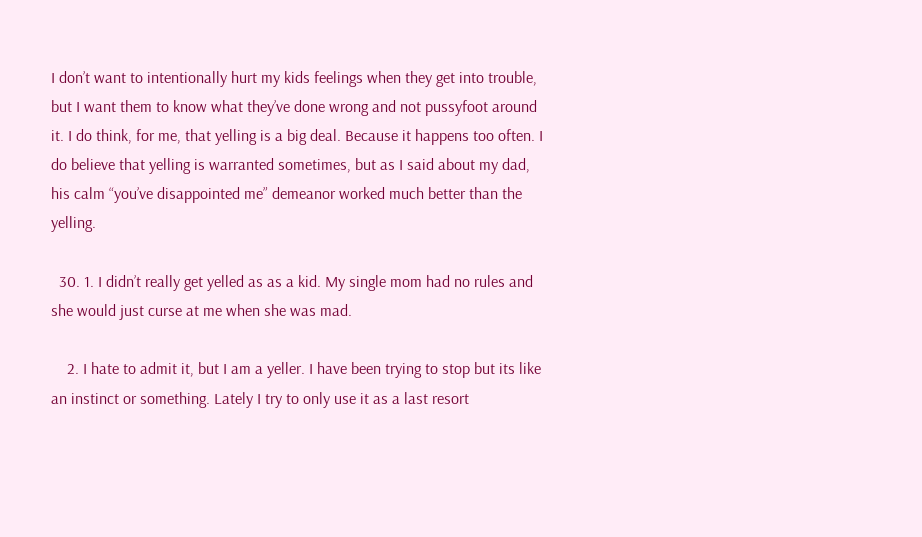I don’t want to intentionally hurt my kids feelings when they get into trouble, but I want them to know what they’ve done wrong and not pussyfoot around it. I do think, for me, that yelling is a big deal. Because it happens too often. I do believe that yelling is warranted sometimes, but as I said about my dad, his calm “you’ve disappointed me” demeanor worked much better than the yelling.

  30. 1. I didn’t really get yelled as as a kid. My single mom had no rules and she would just curse at me when she was mad.

    2. I hate to admit it, but I am a yeller. I have been trying to stop but its like an instinct or something. Lately I try to only use it as a last resort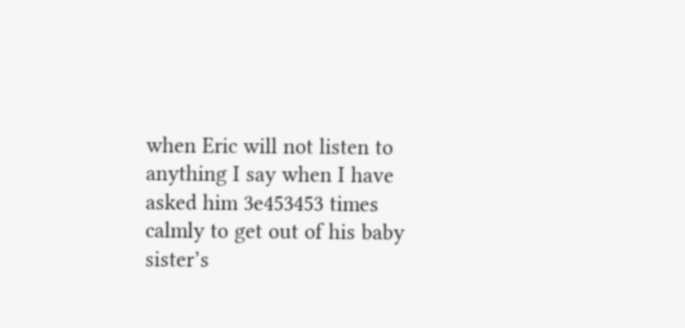when Eric will not listen to anything I say when I have asked him 3e453453 times calmly to get out of his baby sister’s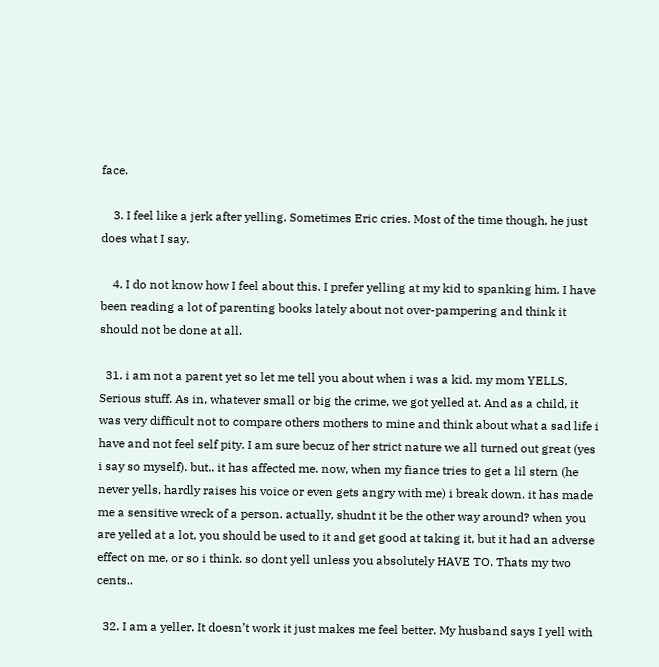face.

    3. I feel like a jerk after yelling. Sometimes Eric cries. Most of the time though, he just does what I say.

    4. I do not know how I feel about this. I prefer yelling at my kid to spanking him. I have been reading a lot of parenting books lately about not over-pampering and think it should not be done at all.

  31. i am not a parent yet so let me tell you about when i was a kid. my mom YELLS. Serious stuff. As in, whatever small or big the crime, we got yelled at. And as a child, it was very difficult not to compare others mothers to mine and think about what a sad life i have and not feel self pity. I am sure becuz of her strict nature we all turned out great (yes i say so myself). but.. it has affected me. now, when my fiance tries to get a lil stern (he never yells, hardly raises his voice or even gets angry with me) i break down. it has made me a sensitive wreck of a person. actually, shudnt it be the other way around? when you are yelled at a lot, you should be used to it and get good at taking it, but it had an adverse effect on me, or so i think. so dont yell unless you absolutely HAVE TO. Thats my two cents..

  32. I am a yeller. It doesn’t work it just makes me feel better. My husband says I yell with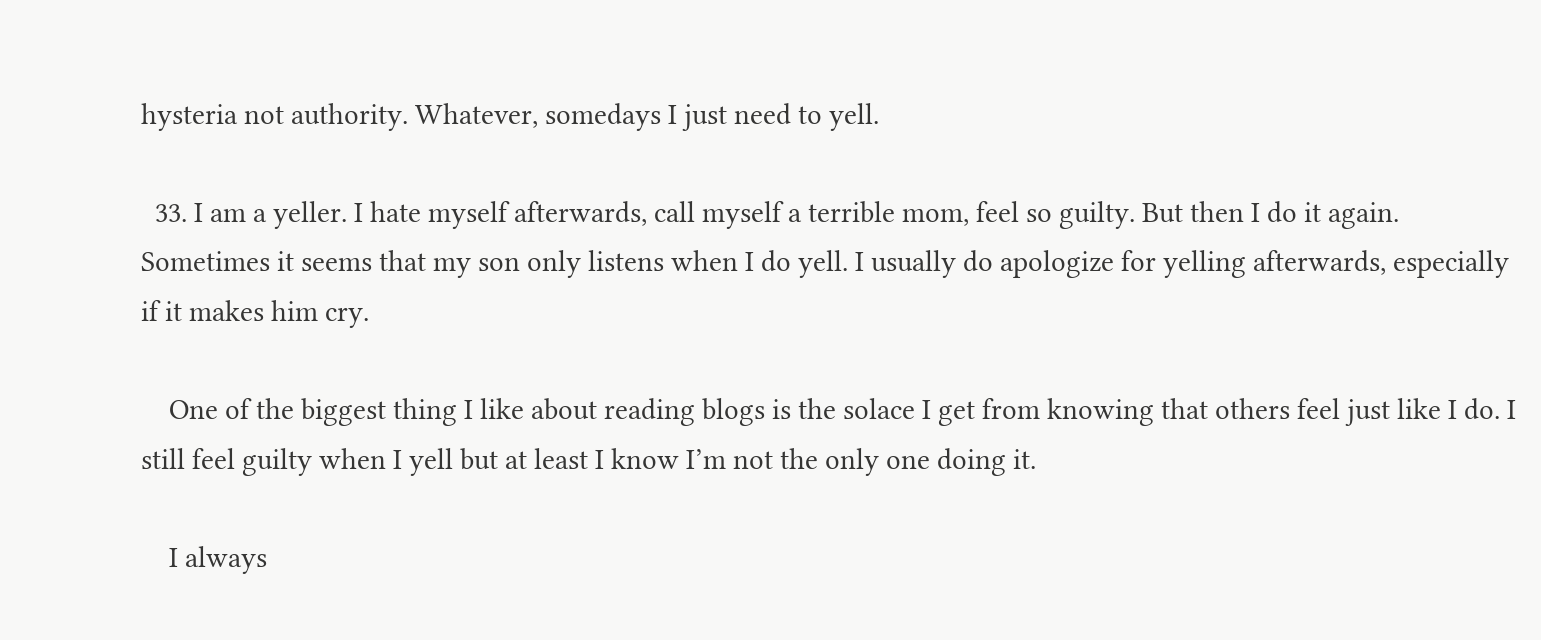hysteria not authority. Whatever, somedays I just need to yell.

  33. I am a yeller. I hate myself afterwards, call myself a terrible mom, feel so guilty. But then I do it again. Sometimes it seems that my son only listens when I do yell. I usually do apologize for yelling afterwards, especially if it makes him cry.

    One of the biggest thing I like about reading blogs is the solace I get from knowing that others feel just like I do. I still feel guilty when I yell but at least I know I’m not the only one doing it.

    I always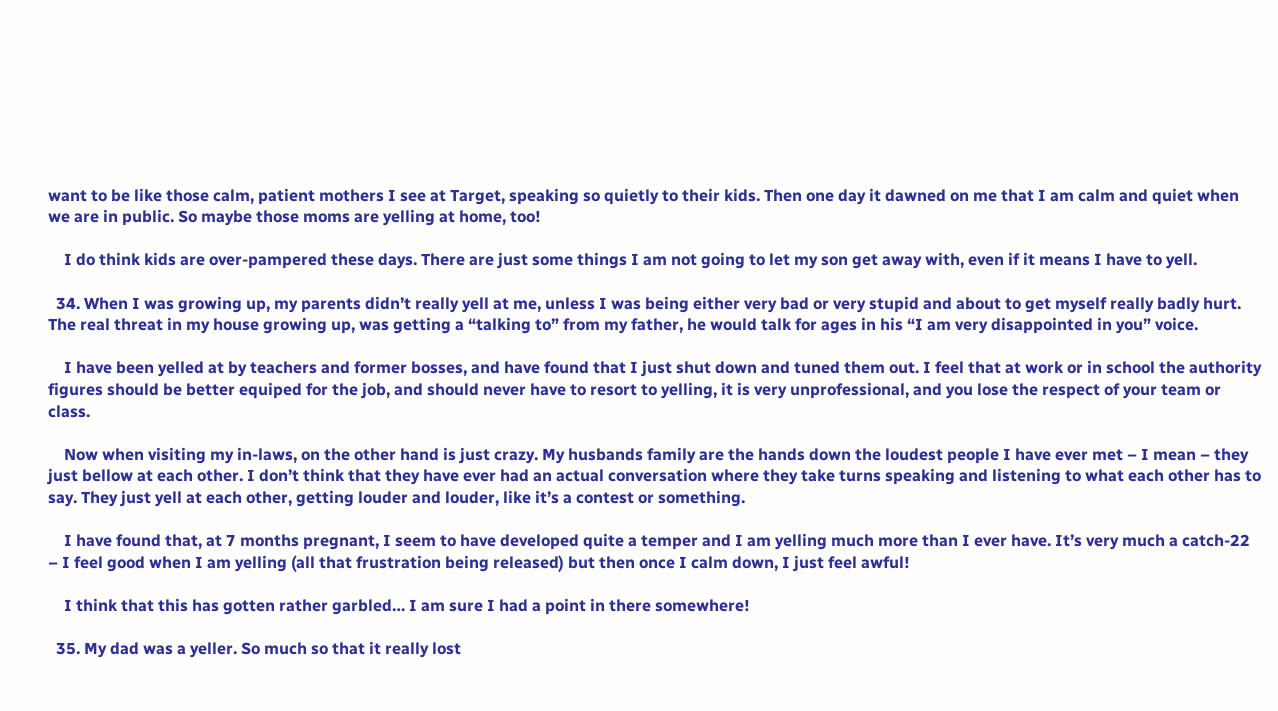want to be like those calm, patient mothers I see at Target, speaking so quietly to their kids. Then one day it dawned on me that I am calm and quiet when we are in public. So maybe those moms are yelling at home, too!

    I do think kids are over-pampered these days. There are just some things I am not going to let my son get away with, even if it means I have to yell.

  34. When I was growing up, my parents didn’t really yell at me, unless I was being either very bad or very stupid and about to get myself really badly hurt. The real threat in my house growing up, was getting a “talking to” from my father, he would talk for ages in his “I am very disappointed in you” voice.

    I have been yelled at by teachers and former bosses, and have found that I just shut down and tuned them out. I feel that at work or in school the authority figures should be better equiped for the job, and should never have to resort to yelling, it is very unprofessional, and you lose the respect of your team or class.

    Now when visiting my in-laws, on the other hand is just crazy. My husbands family are the hands down the loudest people I have ever met – I mean – they just bellow at each other. I don’t think that they have ever had an actual conversation where they take turns speaking and listening to what each other has to say. They just yell at each other, getting louder and louder, like it’s a contest or something.

    I have found that, at 7 months pregnant, I seem to have developed quite a temper and I am yelling much more than I ever have. It’s very much a catch-22 – I feel good when I am yelling (all that frustration being released) but then once I calm down, I just feel awful!

    I think that this has gotten rather garbled… I am sure I had a point in there somewhere!

  35. My dad was a yeller. So much so that it really lost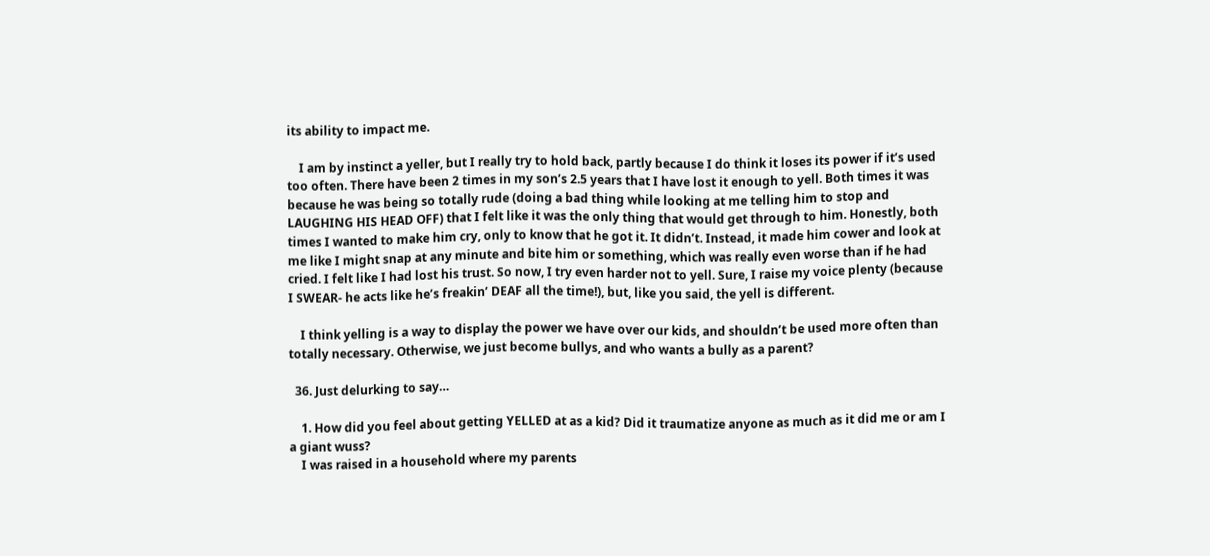its ability to impact me.

    I am by instinct a yeller, but I really try to hold back, partly because I do think it loses its power if it’s used too often. There have been 2 times in my son’s 2.5 years that I have lost it enough to yell. Both times it was because he was being so totally rude (doing a bad thing while looking at me telling him to stop and LAUGHING HIS HEAD OFF) that I felt like it was the only thing that would get through to him. Honestly, both times I wanted to make him cry, only to know that he got it. It didn’t. Instead, it made him cower and look at me like I might snap at any minute and bite him or something, which was really even worse than if he had cried. I felt like I had lost his trust. So now, I try even harder not to yell. Sure, I raise my voice plenty (because I SWEAR- he acts like he’s freakin’ DEAF all the time!), but, like you said, the yell is different.

    I think yelling is a way to display the power we have over our kids, and shouldn’t be used more often than totally necessary. Otherwise, we just become bullys, and who wants a bully as a parent?

  36. Just delurking to say…

    1. How did you feel about getting YELLED at as a kid? Did it traumatize anyone as much as it did me or am I a giant wuss?
    I was raised in a household where my parents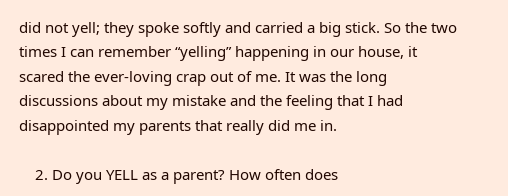did not yell; they spoke softly and carried a big stick. So the two times I can remember “yelling” happening in our house, it scared the ever-loving crap out of me. It was the long discussions about my mistake and the feeling that I had disappointed my parents that really did me in.

    2. Do you YELL as a parent? How often does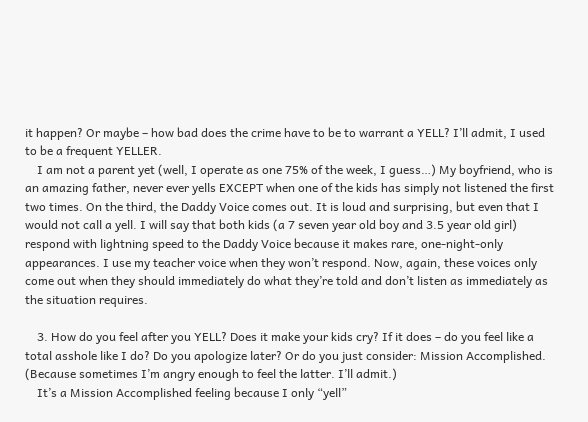it happen? Or maybe – how bad does the crime have to be to warrant a YELL? I’ll admit, I used to be a frequent YELLER.
    I am not a parent yet (well, I operate as one 75% of the week, I guess…) My boyfriend, who is an amazing father, never ever yells EXCEPT when one of the kids has simply not listened the first two times. On the third, the Daddy Voice comes out. It is loud and surprising, but even that I would not call a yell. I will say that both kids (a 7 seven year old boy and 3.5 year old girl) respond with lightning speed to the Daddy Voice because it makes rare, one-night-only appearances. I use my teacher voice when they won’t respond. Now, again, these voices only come out when they should immediately do what they’re told and don’t listen as immediately as the situation requires.

    3. How do you feel after you YELL? Does it make your kids cry? If it does – do you feel like a total asshole like I do? Do you apologize later? Or do you just consider: Mission Accomplished. (Because sometimes I’m angry enough to feel the latter. I’ll admit.)
    It’s a Mission Accomplished feeling because I only “yell”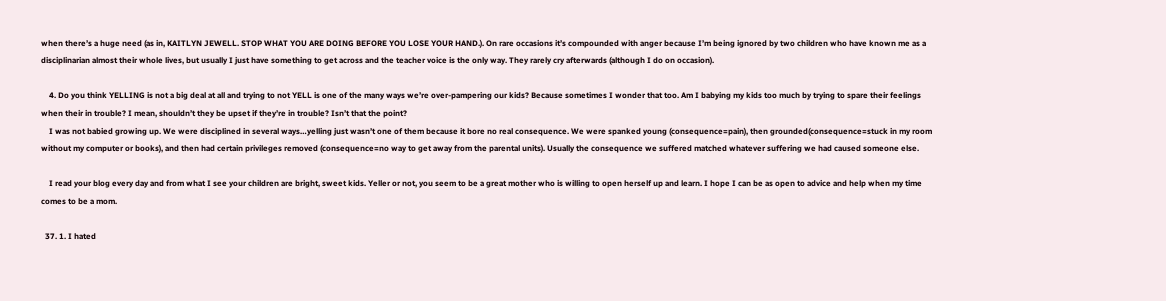when there’s a huge need (as in, KAITLYN JEWELL. STOP WHAT YOU ARE DOING BEFORE YOU LOSE YOUR HAND.). On rare occasions it’s compounded with anger because I’m being ignored by two children who have known me as a disciplinarian almost their whole lives, but usually I just have something to get across and the teacher voice is the only way. They rarely cry afterwards (although I do on occasion).

    4. Do you think YELLING is not a big deal at all and trying to not YELL is one of the many ways we’re over-pampering our kids? Because sometimes I wonder that too. Am I babying my kids too much by trying to spare their feelings when their in trouble? I mean, shouldn’t they be upset if they’re in trouble? Isn’t that the point?
    I was not babied growing up. We were disciplined in several ways…yelling just wasn’t one of them because it bore no real consequence. We were spanked young (consequence=pain), then grounded(consequence=stuck in my room without my computer or books), and then had certain privileges removed (consequence=no way to get away from the parental units). Usually the consequence we suffered matched whatever suffering we had caused someone else.

    I read your blog every day and from what I see your children are bright, sweet kids. Yeller or not, you seem to be a great mother who is willing to open herself up and learn. I hope I can be as open to advice and help when my time comes to be a mom.

  37. 1. I hated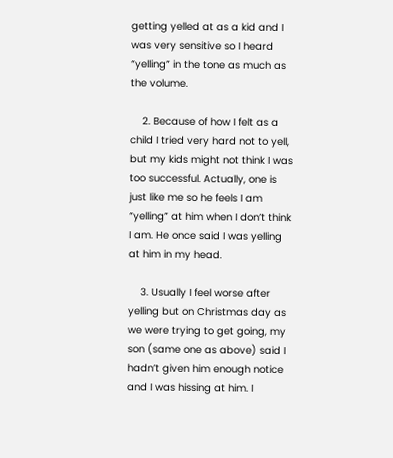getting yelled at as a kid and I was very sensitive so I heard “yelling” in the tone as much as the volume.

    2. Because of how I felt as a child I tried very hard not to yell, but my kids might not think I was too successful. Actually, one is just like me so he feels I am “yelling” at him when I don’t think I am. He once said I was yelling at him in my head.

    3. Usually I feel worse after yelling but on Christmas day as we were trying to get going, my son (same one as above) said I hadn’t given him enough notice and I was hissing at him. I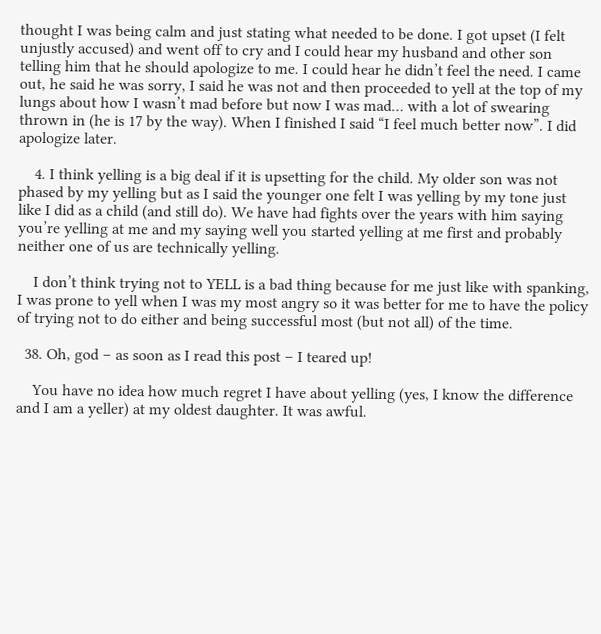thought I was being calm and just stating what needed to be done. I got upset (I felt unjustly accused) and went off to cry and I could hear my husband and other son telling him that he should apologize to me. I could hear he didn’t feel the need. I came out, he said he was sorry, I said he was not and then proceeded to yell at the top of my lungs about how I wasn’t mad before but now I was mad… with a lot of swearing thrown in (he is 17 by the way). When I finished I said “I feel much better now”. I did apologize later.

    4. I think yelling is a big deal if it is upsetting for the child. My older son was not phased by my yelling but as I said the younger one felt I was yelling by my tone just like I did as a child (and still do). We have had fights over the years with him saying you’re yelling at me and my saying well you started yelling at me first and probably neither one of us are technically yelling.

    I don’t think trying not to YELL is a bad thing because for me just like with spanking, I was prone to yell when I was my most angry so it was better for me to have the policy of trying not to do either and being successful most (but not all) of the time.

  38. Oh, god – as soon as I read this post – I teared up!

    You have no idea how much regret I have about yelling (yes, I know the difference and I am a yeller) at my oldest daughter. It was awful.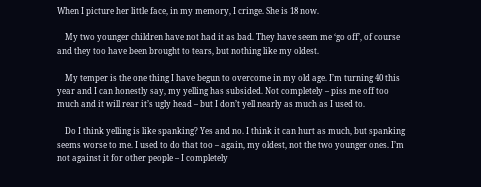When I picture her little face, in my memory, I cringe. She is 18 now.

    My two younger children have not had it as bad. They have seem me ‘go off’, of course and they too have been brought to tears, but nothing like my oldest.

    My temper is the one thing I have begun to overcome in my old age. I’m turning 40 this year and I can honestly say, my yelling has subsided. Not completely – piss me off too much and it will rear it’s ugly head – but I don’t yell nearly as much as I used to.

    Do I think yelling is like spanking? Yes and no. I think it can hurt as much, but spanking seems worse to me. I used to do that too – again, my oldest, not the two younger ones. I’m not against it for other people – I completely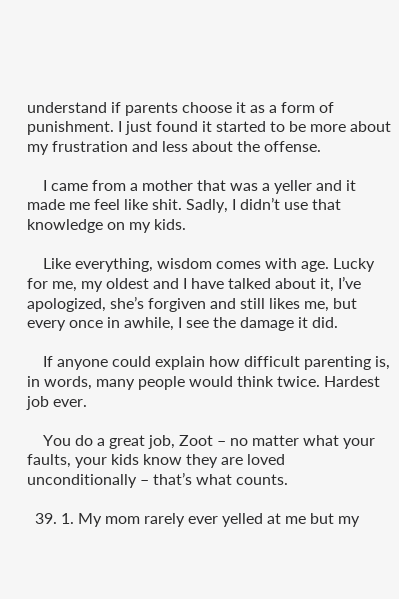understand if parents choose it as a form of punishment. I just found it started to be more about my frustration and less about the offense.

    I came from a mother that was a yeller and it made me feel like shit. Sadly, I didn’t use that knowledge on my kids.

    Like everything, wisdom comes with age. Lucky for me, my oldest and I have talked about it, I’ve apologized, she’s forgiven and still likes me, but every once in awhile, I see the damage it did.

    If anyone could explain how difficult parenting is, in words, many people would think twice. Hardest job ever.

    You do a great job, Zoot – no matter what your faults, your kids know they are loved unconditionally – that’s what counts.

  39. 1. My mom rarely ever yelled at me but my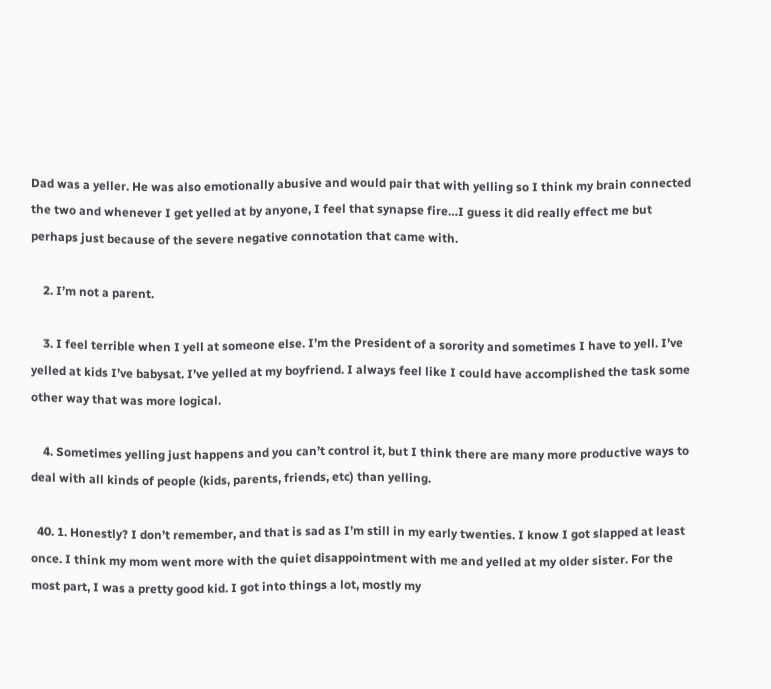Dad was a yeller. He was also emotionally abusive and would pair that with yelling so I think my brain connected the two and whenever I get yelled at by anyone, I feel that synapse fire…I guess it did really effect me but perhaps just because of the severe negative connotation that came with.

    2. I’m not a parent.

    3. I feel terrible when I yell at someone else. I’m the President of a sorority and sometimes I have to yell. I’ve yelled at kids I’ve babysat. I’ve yelled at my boyfriend. I always feel like I could have accomplished the task some other way that was more logical.

    4. Sometimes yelling just happens and you can’t control it, but I think there are many more productive ways to deal with all kinds of people (kids, parents, friends, etc) than yelling.

  40. 1. Honestly? I don’t remember, and that is sad as I’m still in my early twenties. I know I got slapped at least once. I think my mom went more with the quiet disappointment with me and yelled at my older sister. For the most part, I was a pretty good kid. I got into things a lot, mostly my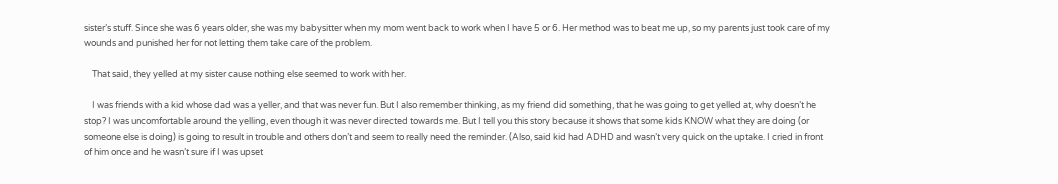sister’s stuff. Since she was 6 years older, she was my babysitter when my mom went back to work when I have 5 or 6. Her method was to beat me up, so my parents just took care of my wounds and punished her for not letting them take care of the problem.

    That said, they yelled at my sister cause nothing else seemed to work with her.

    I was friends with a kid whose dad was a yeller, and that was never fun. But I also remember thinking, as my friend did something, that he was going to get yelled at, why doesn’t he stop? I was uncomfortable around the yelling, even though it was never directed towards me. But I tell you this story because it shows that some kids KNOW what they are doing (or someone else is doing) is going to result in trouble and others don’t and seem to really need the reminder. (Also, said kid had ADHD and wasn’t very quick on the uptake. I cried in front of him once and he wasn’t sure if I was upset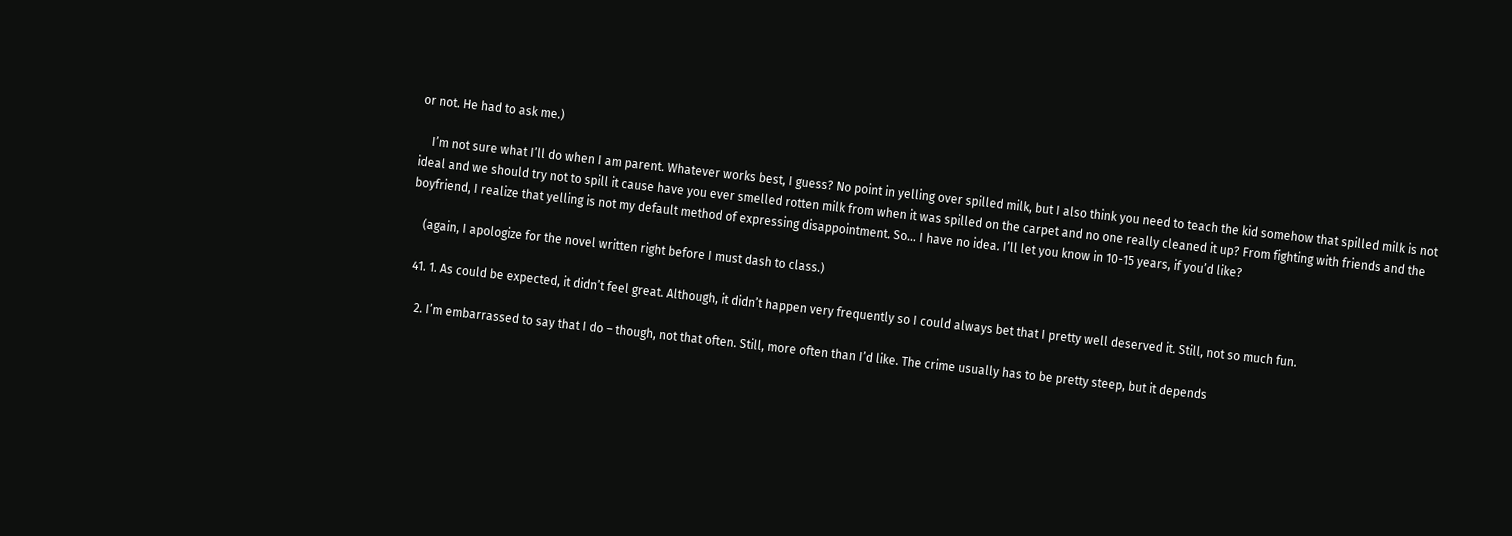or not. He had to ask me.)

    I’m not sure what I’ll do when I am parent. Whatever works best, I guess? No point in yelling over spilled milk, but I also think you need to teach the kid somehow that spilled milk is not ideal and we should try not to spill it cause have you ever smelled rotten milk from when it was spilled on the carpet and no one really cleaned it up? From fighting with friends and the boyfriend, I realize that yelling is not my default method of expressing disappointment. So… I have no idea. I’ll let you know in 10-15 years, if you’d like?

    (again, I apologize for the novel written right before I must dash to class.)

  41. 1. As could be expected, it didn’t feel great. Although, it didn’t happen very frequently so I could always bet that I pretty well deserved it. Still, not so much fun.

    2. I’m embarrassed to say that I do – though, not that often. Still, more often than I’d like. The crime usually has to be pretty steep, but it depends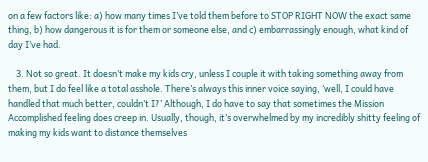on a few factors like: a) how many times I’ve told them before to STOP RIGHT NOW the exact same thing, b) how dangerous it is for them or someone else, and c) embarrassingly enough, what kind of day I’ve had.

    3. Not so great. It doesn’t make my kids cry, unless I couple it with taking something away from them, but I do feel like a total asshole. There’s always this inner voice saying, ‘well, I could have handled that much better, couldn’t I?’ Although, I do have to say that sometimes the Mission Accomplished feeling does creep in. Usually, though, it’s overwhelmed by my incredibly shitty feeling of making my kids want to distance themselves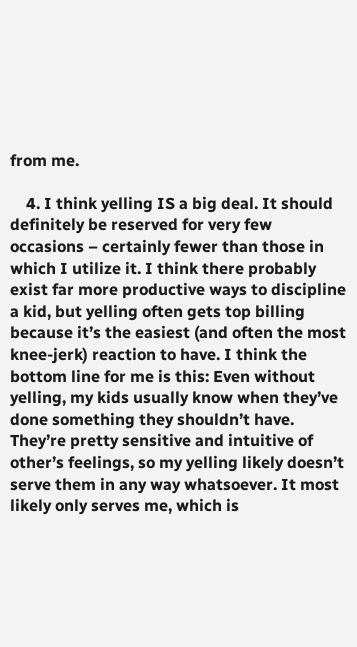from me.

    4. I think yelling IS a big deal. It should definitely be reserved for very few occasions – certainly fewer than those in which I utilize it. I think there probably exist far more productive ways to discipline a kid, but yelling often gets top billing because it’s the easiest (and often the most knee-jerk) reaction to have. I think the bottom line for me is this: Even without yelling, my kids usually know when they’ve done something they shouldn’t have. They’re pretty sensitive and intuitive of other’s feelings, so my yelling likely doesn’t serve them in any way whatsoever. It most likely only serves me, which is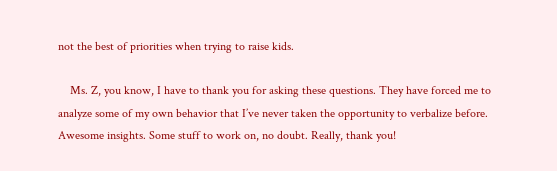not the best of priorities when trying to raise kids.

    Ms. Z, you know, I have to thank you for asking these questions. They have forced me to analyze some of my own behavior that I’ve never taken the opportunity to verbalize before. Awesome insights. Some stuff to work on, no doubt. Really, thank you!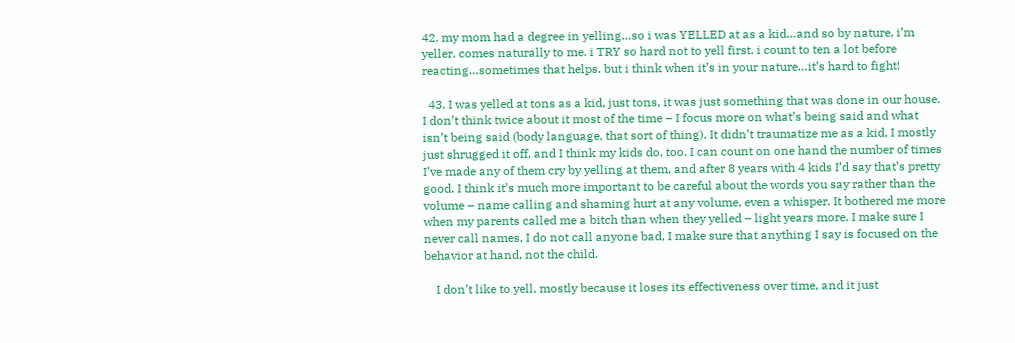42. my mom had a degree in yelling…so i was YELLED at as a kid…and so by nature, i’m yeller. comes naturally to me. i TRY so hard not to yell first. i count to ten a lot before reacting…sometimes that helps. but i think when it’s in your nature…it’s hard to fight!

  43. I was yelled at tons as a kid, just tons, it was just something that was done in our house. I don’t think twice about it most of the time – I focus more on what’s being said and what isn’t being said (body language, that sort of thing). It didn’t traumatize me as a kid, I mostly just shrugged it off, and I think my kids do, too. I can count on one hand the number of times I’ve made any of them cry by yelling at them, and after 8 years with 4 kids I’d say that’s pretty good. I think it’s much more important to be careful about the words you say rather than the volume – name calling and shaming hurt at any volume, even a whisper. It bothered me more when my parents called me a bitch than when they yelled – light years more. I make sure I never call names, I do not call anyone bad, I make sure that anything I say is focused on the behavior at hand, not the child.

    I don’t like to yell, mostly because it loses its effectiveness over time, and it just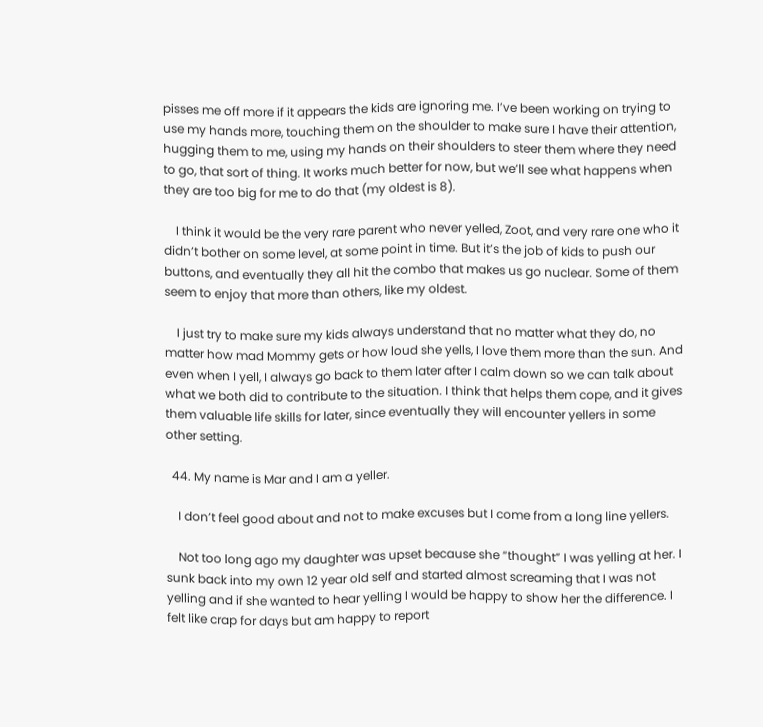pisses me off more if it appears the kids are ignoring me. I’ve been working on trying to use my hands more, touching them on the shoulder to make sure I have their attention, hugging them to me, using my hands on their shoulders to steer them where they need to go, that sort of thing. It works much better for now, but we’ll see what happens when they are too big for me to do that (my oldest is 8).

    I think it would be the very rare parent who never yelled, Zoot, and very rare one who it didn’t bother on some level, at some point in time. But it’s the job of kids to push our buttons, and eventually they all hit the combo that makes us go nuclear. Some of them seem to enjoy that more than others, like my oldest.

    I just try to make sure my kids always understand that no matter what they do, no matter how mad Mommy gets or how loud she yells, I love them more than the sun. And even when I yell, I always go back to them later after I calm down so we can talk about what we both did to contribute to the situation. I think that helps them cope, and it gives them valuable life skills for later, since eventually they will encounter yellers in some other setting.

  44. My name is Mar and I am a yeller.

    I don’t feel good about and not to make excuses but I come from a long line yellers.

    Not too long ago my daughter was upset because she “thought” I was yelling at her. I sunk back into my own 12 year old self and started almost screaming that I was not yelling and if she wanted to hear yelling I would be happy to show her the difference. I felt like crap for days but am happy to report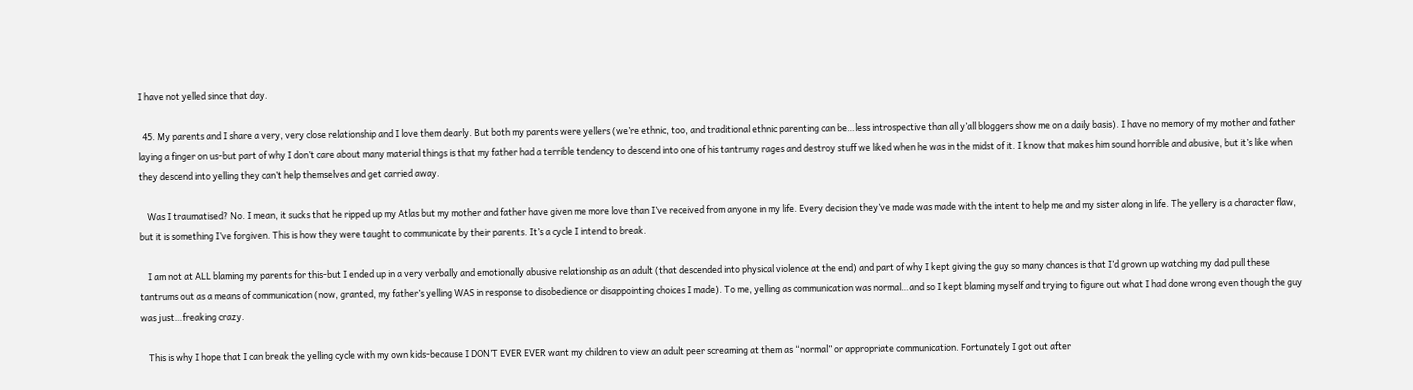I have not yelled since that day.

  45. My parents and I share a very, very close relationship and I love them dearly. But both my parents were yellers (we’re ethnic, too, and traditional ethnic parenting can be…less introspective than all y’all bloggers show me on a daily basis). I have no memory of my mother and father laying a finger on us-but part of why I don’t care about many material things is that my father had a terrible tendency to descend into one of his tantrumy rages and destroy stuff we liked when he was in the midst of it. I know that makes him sound horrible and abusive, but it’s like when they descend into yelling they can’t help themselves and get carried away.

    Was I traumatised? No. I mean, it sucks that he ripped up my Atlas but my mother and father have given me more love than I’ve received from anyone in my life. Every decision they’ve made was made with the intent to help me and my sister along in life. The yellery is a character flaw, but it is something I’ve forgiven. This is how they were taught to communicate by their parents. It’s a cycle I intend to break.

    I am not at ALL blaming my parents for this-but I ended up in a very verbally and emotionally abusive relationship as an adult (that descended into physical violence at the end) and part of why I kept giving the guy so many chances is that I’d grown up watching my dad pull these tantrums out as a means of communication (now, granted, my father’s yelling WAS in response to disobedience or disappointing choices I made). To me, yelling as communication was normal…and so I kept blaming myself and trying to figure out what I had done wrong even though the guy was just…freaking crazy.

    This is why I hope that I can break the yelling cycle with my own kids-because I DON’T EVER EVER want my children to view an adult peer screaming at them as “normal” or appropriate communication. Fortunately I got out after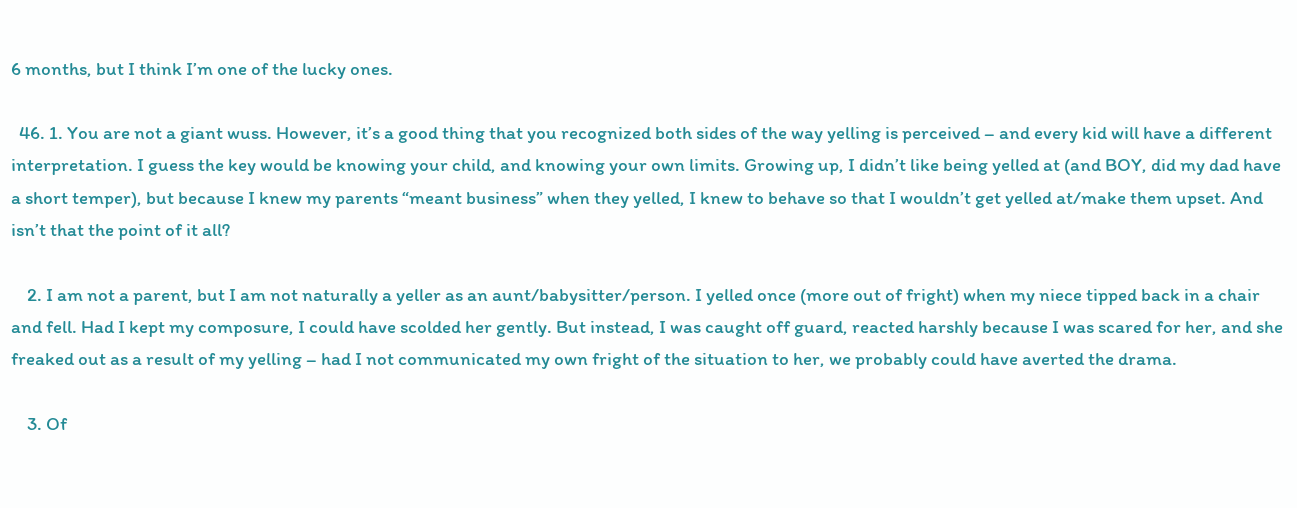6 months, but I think I’m one of the lucky ones.

  46. 1. You are not a giant wuss. However, it’s a good thing that you recognized both sides of the way yelling is perceived – and every kid will have a different interpretation. I guess the key would be knowing your child, and knowing your own limits. Growing up, I didn’t like being yelled at (and BOY, did my dad have a short temper), but because I knew my parents “meant business” when they yelled, I knew to behave so that I wouldn’t get yelled at/make them upset. And isn’t that the point of it all?

    2. I am not a parent, but I am not naturally a yeller as an aunt/babysitter/person. I yelled once (more out of fright) when my niece tipped back in a chair and fell. Had I kept my composure, I could have scolded her gently. But instead, I was caught off guard, reacted harshly because I was scared for her, and she freaked out as a result of my yelling – had I not communicated my own fright of the situation to her, we probably could have averted the drama.

    3. Of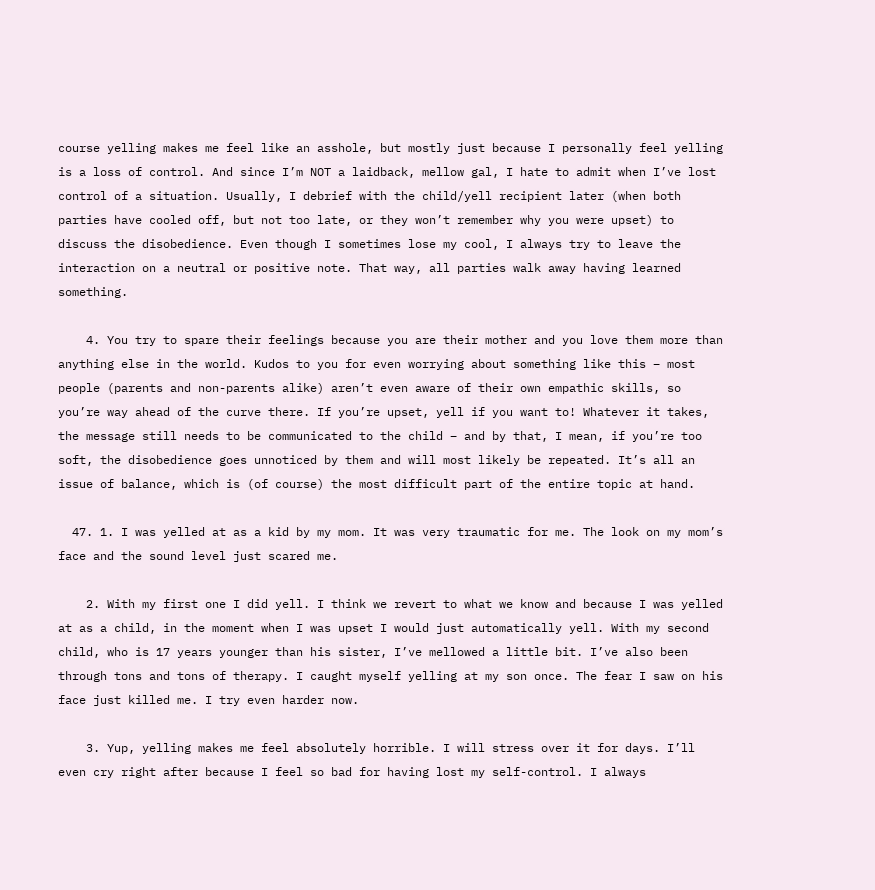course yelling makes me feel like an asshole, but mostly just because I personally feel yelling is a loss of control. And since I’m NOT a laidback, mellow gal, I hate to admit when I’ve lost control of a situation. Usually, I debrief with the child/yell recipient later (when both parties have cooled off, but not too late, or they won’t remember why you were upset) to discuss the disobedience. Even though I sometimes lose my cool, I always try to leave the interaction on a neutral or positive note. That way, all parties walk away having learned something.

    4. You try to spare their feelings because you are their mother and you love them more than anything else in the world. Kudos to you for even worrying about something like this – most people (parents and non-parents alike) aren’t even aware of their own empathic skills, so you’re way ahead of the curve there. If you’re upset, yell if you want to! Whatever it takes, the message still needs to be communicated to the child – and by that, I mean, if you’re too soft, the disobedience goes unnoticed by them and will most likely be repeated. It’s all an issue of balance, which is (of course) the most difficult part of the entire topic at hand.

  47. 1. I was yelled at as a kid by my mom. It was very traumatic for me. The look on my mom’s face and the sound level just scared me.

    2. With my first one I did yell. I think we revert to what we know and because I was yelled at as a child, in the moment when I was upset I would just automatically yell. With my second child, who is 17 years younger than his sister, I’ve mellowed a little bit. I’ve also been through tons and tons of therapy. I caught myself yelling at my son once. The fear I saw on his face just killed me. I try even harder now.

    3. Yup, yelling makes me feel absolutely horrible. I will stress over it for days. I’ll even cry right after because I feel so bad for having lost my self-control. I always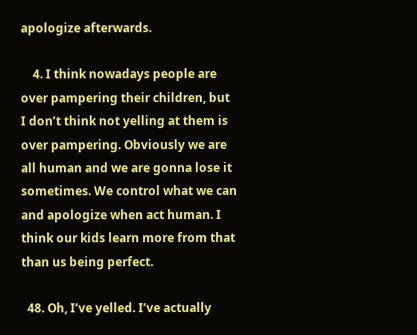apologize afterwards.

    4. I think nowadays people are over pampering their children, but I don’t think not yelling at them is over pampering. Obviously we are all human and we are gonna lose it sometimes. We control what we can and apologize when act human. I think our kids learn more from that than us being perfect.

  48. Oh, I’ve yelled. I’ve actually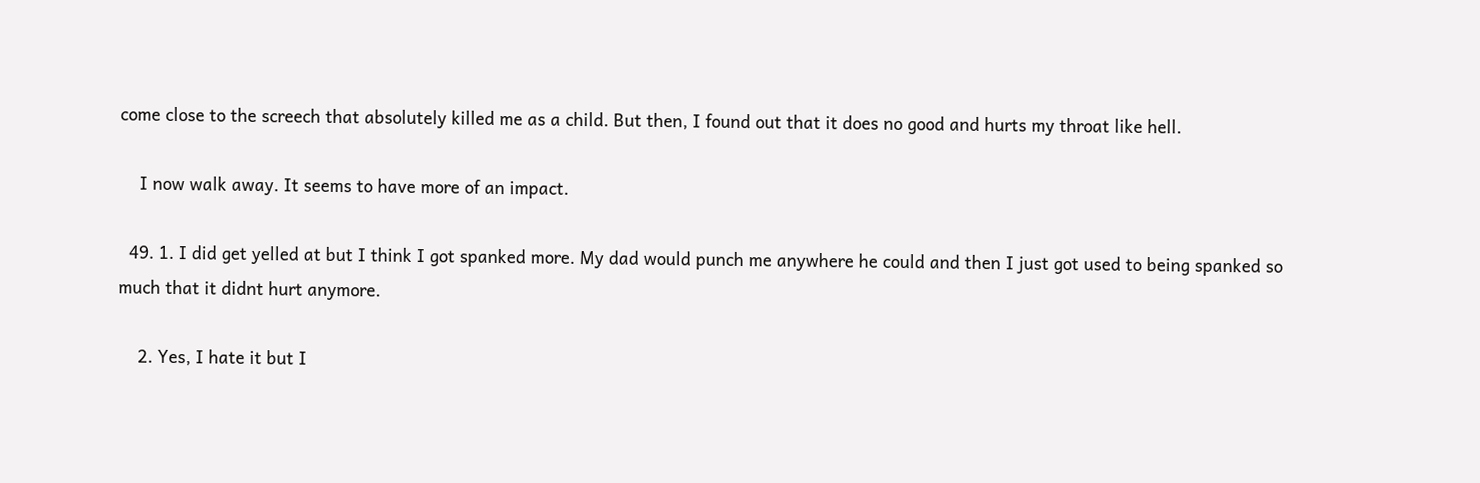come close to the screech that absolutely killed me as a child. But then, I found out that it does no good and hurts my throat like hell.

    I now walk away. It seems to have more of an impact.

  49. 1. I did get yelled at but I think I got spanked more. My dad would punch me anywhere he could and then I just got used to being spanked so much that it didnt hurt anymore.

    2. Yes, I hate it but I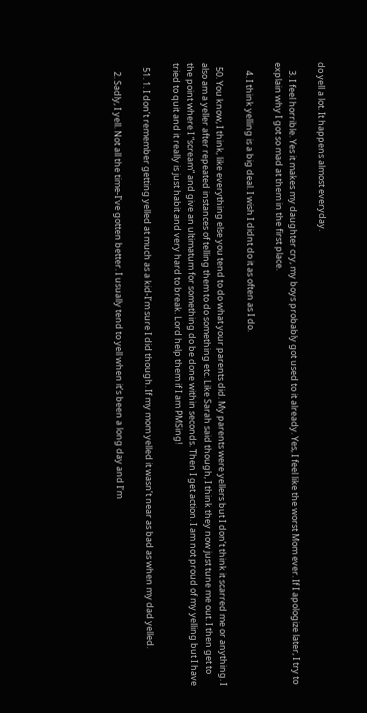do yell a lot. It happens almost everyday.

    3. I feel horrible. Yes it makes my daughter cry, my boys probably got used to it already. Yes, I feel like the worst Mom ever. If I apologize later, I try to explain why I got so mad at them in the first place.

    4. I think yelling is a big deal. I wish I didnt do it as often as I do.

  50. You know, I think, like everything else you tend to do what your parents did. My parents were yellers but I don’t think it scarred me or anything. I also am a yeller after repeated instances of telling them to do something etc. Like Sarah said though, I think they now just tune me out. I then get to the point where I “scream” and give an ultimatum for something do be done within seconds. Then I get action. I am not proud of my yelling but I have tried to quit and it really is just habit and very hard to break. Lord help them if I am PMSing!

  51. 1. I don’t remember getting yelled at much as a kid-I’m sure I did though. If my mom yelled it wasn’t near as bad as when my dad yelled.

    2. Sadly, I yell. Not all the time-I’ve gotten better. I usually tend to yell when it’s been a long day and I’m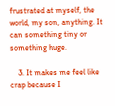frustrated at myself, the world, my son, anything. It can something tiny or something huge.

    3. It makes me feel like crap because I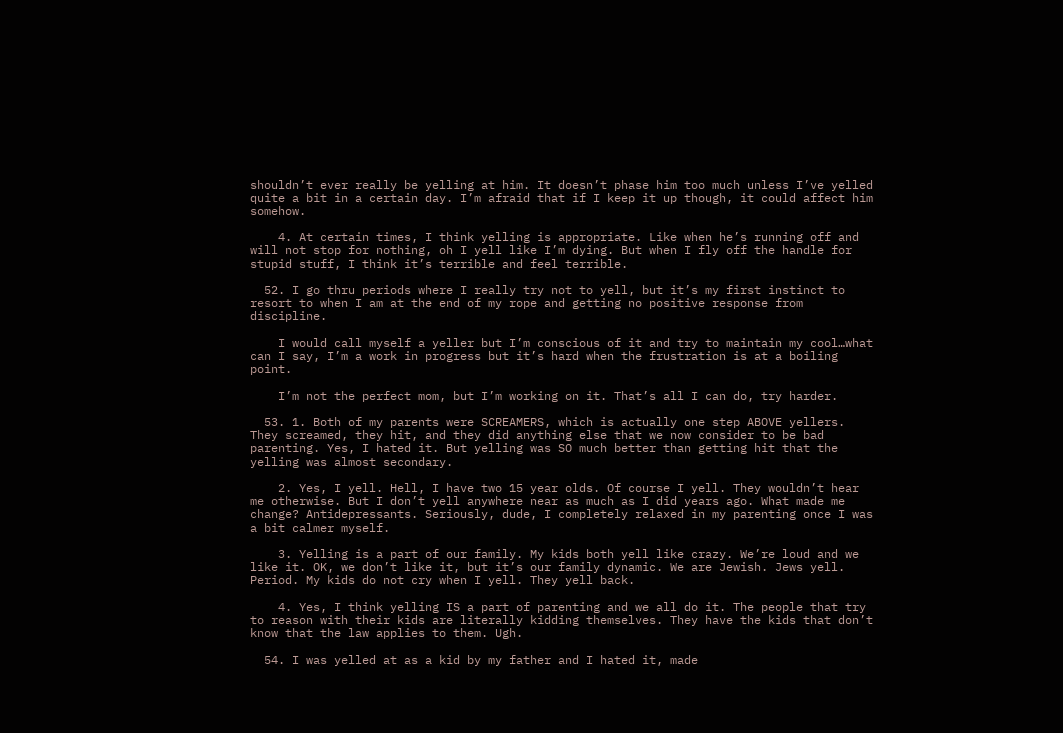shouldn’t ever really be yelling at him. It doesn’t phase him too much unless I’ve yelled quite a bit in a certain day. I’m afraid that if I keep it up though, it could affect him somehow.

    4. At certain times, I think yelling is appropriate. Like when he’s running off and will not stop for nothing, oh I yell like I’m dying. But when I fly off the handle for stupid stuff, I think it’s terrible and feel terrible.

  52. I go thru periods where I really try not to yell, but it’s my first instinct to resort to when I am at the end of my rope and getting no positive response from discipline.

    I would call myself a yeller but I’m conscious of it and try to maintain my cool…what can I say, I’m a work in progress but it’s hard when the frustration is at a boiling point.

    I’m not the perfect mom, but I’m working on it. That’s all I can do, try harder.

  53. 1. Both of my parents were SCREAMERS, which is actually one step ABOVE yellers. They screamed, they hit, and they did anything else that we now consider to be bad parenting. Yes, I hated it. But yelling was SO much better than getting hit that the yelling was almost secondary.

    2. Yes, I yell. Hell, I have two 15 year olds. Of course I yell. They wouldn’t hear me otherwise. But I don’t yell anywhere near as much as I did years ago. What made me change? Antidepressants. Seriously, dude, I completely relaxed in my parenting once I was a bit calmer myself.

    3. Yelling is a part of our family. My kids both yell like crazy. We’re loud and we like it. OK, we don’t like it, but it’s our family dynamic. We are Jewish. Jews yell. Period. My kids do not cry when I yell. They yell back.

    4. Yes, I think yelling IS a part of parenting and we all do it. The people that try to reason with their kids are literally kidding themselves. They have the kids that don’t know that the law applies to them. Ugh.

  54. I was yelled at as a kid by my father and I hated it, made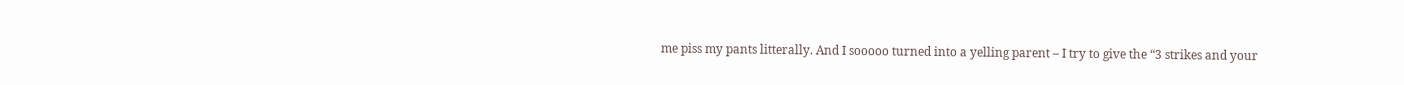me piss my pants litterally. And I sooooo turned into a yelling parent – I try to give the “3 strikes and your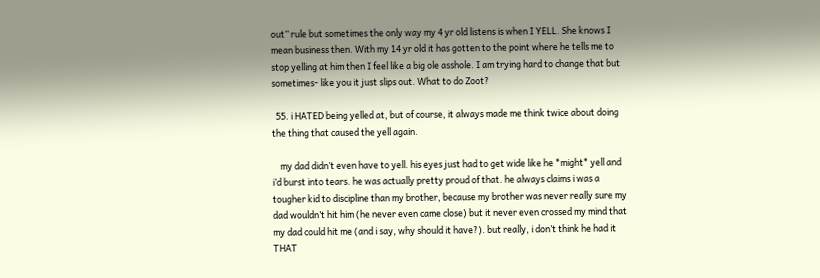out” rule but sometimes the only way my 4 yr old listens is when I YELL. She knows I mean business then. With my 14 yr old it has gotten to the point where he tells me to stop yelling at him then I feel like a big ole asshole. I am trying hard to change that but sometimes- like you it just slips out. What to do Zoot?

  55. i HATED being yelled at, but of course, it always made me think twice about doing the thing that caused the yell again.

    my dad didn’t even have to yell. his eyes just had to get wide like he *might* yell and i’d burst into tears. he was actually pretty proud of that. he always claims i was a tougher kid to discipline than my brother, because my brother was never really sure my dad wouldn’t hit him (he never even came close) but it never even crossed my mind that my dad could hit me (and i say, why should it have?). but really, i don’t think he had it THAT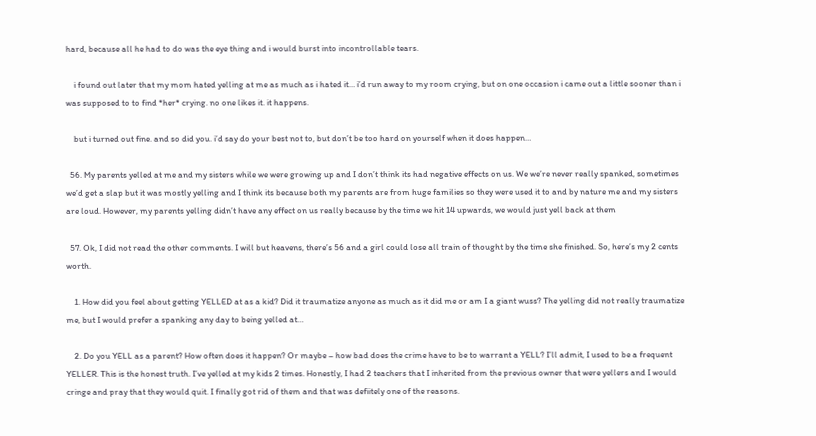hard, because all he had to do was the eye thing and i would burst into incontrollable tears.

    i found out later that my mom hated yelling at me as much as i hated it… i’d run away to my room crying, but on one occasion i came out a little sooner than i was supposed to to find *her* crying. no one likes it. it happens.

    but i turned out fine. and so did you. i’d say do your best not to, but don’t be too hard on yourself when it does happen…

  56. My parents yelled at me and my sisters while we were growing up and I don’t think its had negative effects on us. We we’re never really spanked, sometimes we’d get a slap but it was mostly yelling and I think its because both my parents are from huge families so they were used it to and by nature me and my sisters are loud. However, my parents yelling didn’t have any effect on us really because by the time we hit 14 upwards, we would just yell back at them

  57. Ok, I did not read the other comments. I will but heavens, there’s 56 and a girl could lose all train of thought by the time she finished. So, here’s my 2 cents worth.

    1. How did you feel about getting YELLED at as a kid? Did it traumatize anyone as much as it did me or am I a giant wuss? The yelling did not really traumatize me, but I would prefer a spanking any day to being yelled at…

    2. Do you YELL as a parent? How often does it happen? Or maybe – how bad does the crime have to be to warrant a YELL? I’ll admit, I used to be a frequent YELLER. This is the honest truth. I’ve yelled at my kids 2 times. Honestly, I had 2 teachers that I inherited from the previous owner that were yellers and I would cringe and pray that they would quit. I finally got rid of them and that was defiitely one of the reasons.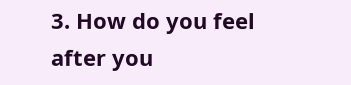3. How do you feel after you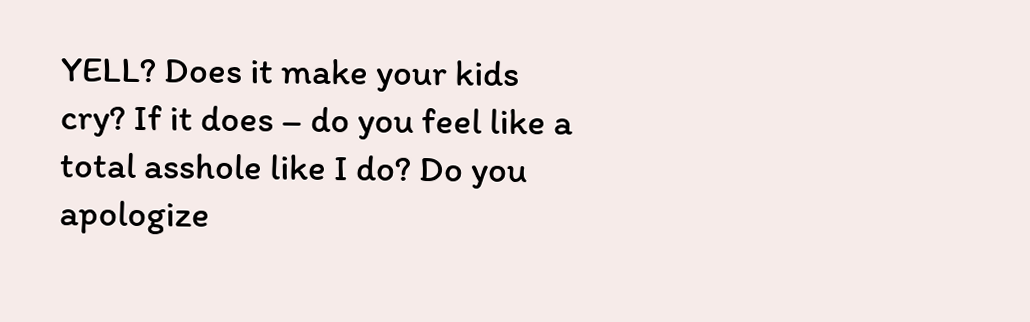YELL? Does it make your kids cry? If it does – do you feel like a total asshole like I do? Do you apologize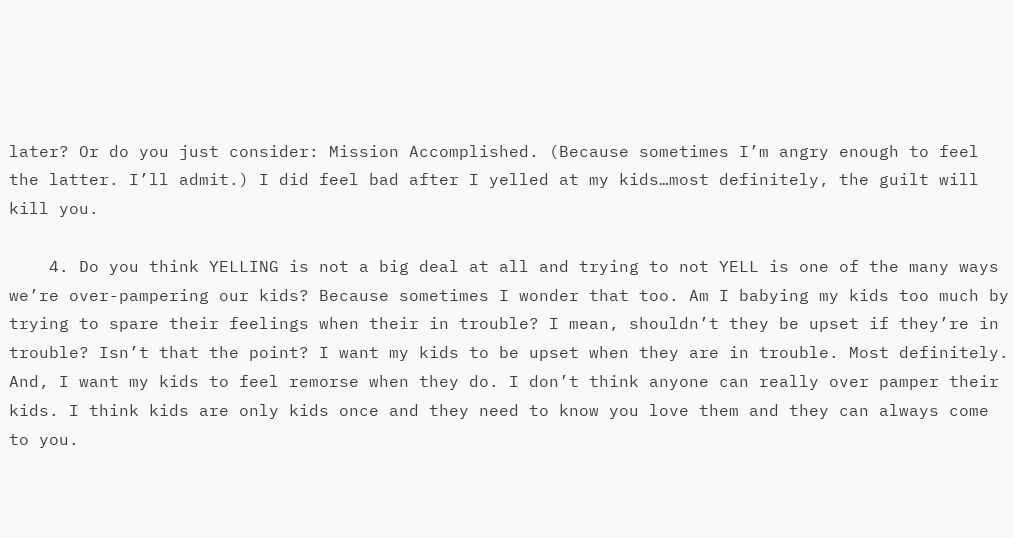later? Or do you just consider: Mission Accomplished. (Because sometimes I’m angry enough to feel the latter. I’ll admit.) I did feel bad after I yelled at my kids…most definitely, the guilt will kill you.

    4. Do you think YELLING is not a big deal at all and trying to not YELL is one of the many ways we’re over-pampering our kids? Because sometimes I wonder that too. Am I babying my kids too much by trying to spare their feelings when their in trouble? I mean, shouldn’t they be upset if they’re in trouble? Isn’t that the point? I want my kids to be upset when they are in trouble. Most definitely. And, I want my kids to feel remorse when they do. I don’t think anyone can really over pamper their kids. I think kids are only kids once and they need to know you love them and they can always come to you.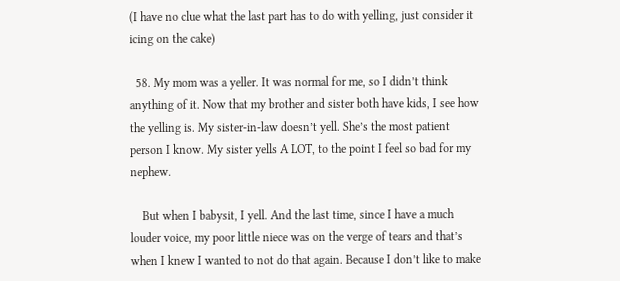(I have no clue what the last part has to do with yelling, just consider it icing on the cake)

  58. My mom was a yeller. It was normal for me, so I didn’t think anything of it. Now that my brother and sister both have kids, I see how the yelling is. My sister-in-law doesn’t yell. She’s the most patient person I know. My sister yells A LOT, to the point I feel so bad for my nephew.

    But when I babysit, I yell. And the last time, since I have a much louder voice, my poor little niece was on the verge of tears and that’s when I knew I wanted to not do that again. Because I don’t like to make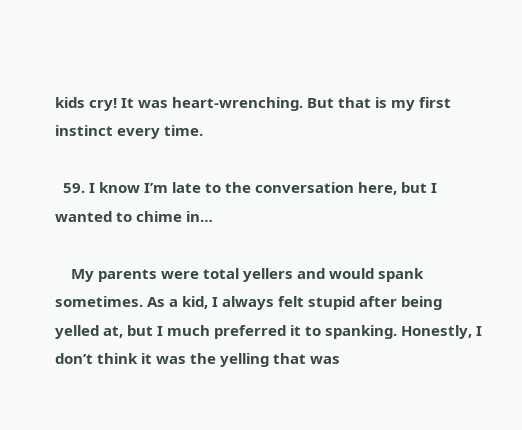kids cry! It was heart-wrenching. But that is my first instinct every time.

  59. I know I’m late to the conversation here, but I wanted to chime in…

    My parents were total yellers and would spank sometimes. As a kid, I always felt stupid after being yelled at, but I much preferred it to spanking. Honestly, I don’t think it was the yelling that was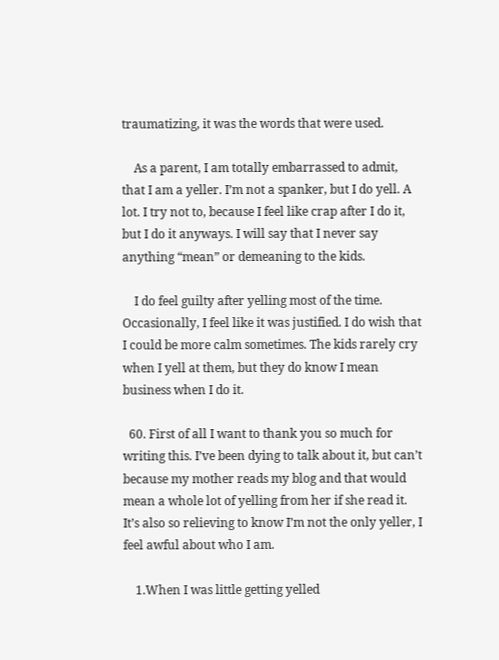traumatizing, it was the words that were used.

    As a parent, I am totally embarrassed to admit, that I am a yeller. I’m not a spanker, but I do yell. A lot. I try not to, because I feel like crap after I do it, but I do it anyways. I will say that I never say anything “mean” or demeaning to the kids.

    I do feel guilty after yelling most of the time. Occasionally, I feel like it was justified. I do wish that I could be more calm sometimes. The kids rarely cry when I yell at them, but they do know I mean business when I do it.

  60. First of all I want to thank you so much for writing this. I’ve been dying to talk about it, but can’t because my mother reads my blog and that would mean a whole lot of yelling from her if she read it. It’s also so relieving to know I’m not the only yeller, I feel awful about who I am.

    1.When I was little getting yelled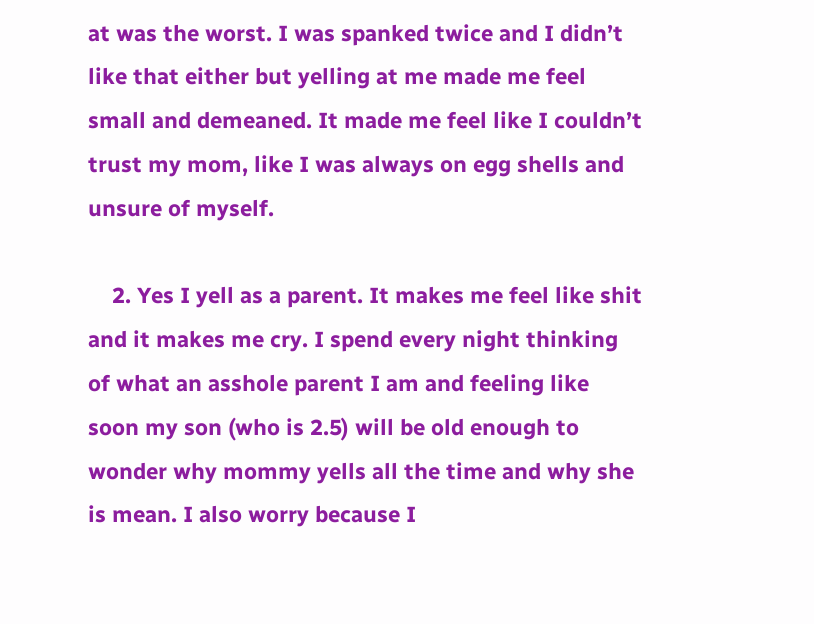at was the worst. I was spanked twice and I didn’t like that either but yelling at me made me feel small and demeaned. It made me feel like I couldn’t trust my mom, like I was always on egg shells and unsure of myself.

    2. Yes I yell as a parent. It makes me feel like shit and it makes me cry. I spend every night thinking of what an asshole parent I am and feeling like soon my son (who is 2.5) will be old enough to wonder why mommy yells all the time and why she is mean. I also worry because I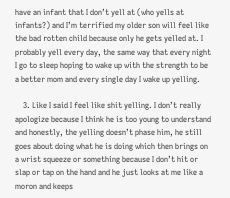have an infant that I don’t yell at (who yells at infants?) and I’m terrified my older son will feel like the bad rotten child because only he gets yelled at. I probably yell every day, the same way that every night I go to sleep hoping to wake up with the strength to be a better mom and every single day I wake up yelling.

    3. Like I said I feel like shit yelling. I don’t really apologize because I think he is too young to understand and honestly, the yelling doesn’t phase him, he still goes about doing what he is doing which then brings on a wrist squeeze or something because I don’t hit or slap or tap on the hand and he just looks at me like a moron and keeps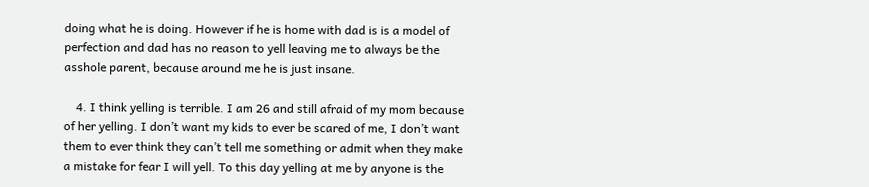doing what he is doing. However if he is home with dad is is a model of perfection and dad has no reason to yell leaving me to always be the asshole parent, because around me he is just insane.

    4. I think yelling is terrible. I am 26 and still afraid of my mom because of her yelling. I don’t want my kids to ever be scared of me, I don’t want them to ever think they can’t tell me something or admit when they make a mistake for fear I will yell. To this day yelling at me by anyone is the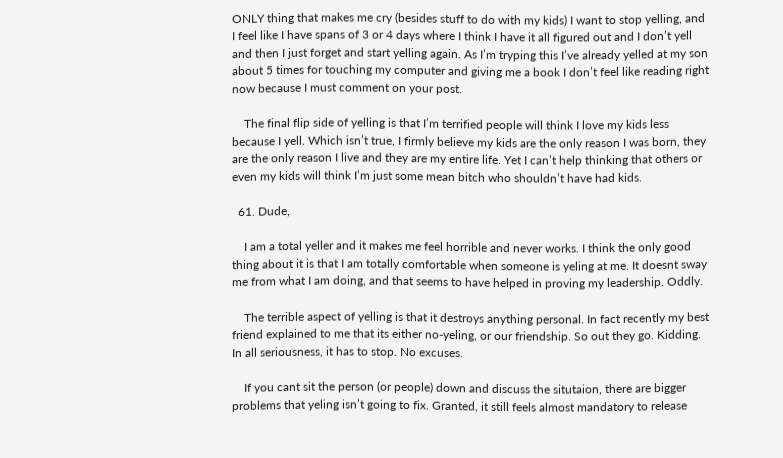ONLY thing that makes me cry (besides stuff to do with my kids) I want to stop yelling, and I feel like I have spans of 3 or 4 days where I think I have it all figured out and I don’t yell and then I just forget and start yelling again. As I’m tryping this I’ve already yelled at my son about 5 times for touching my computer and giving me a book I don’t feel like reading right now because I must comment on your post.

    The final flip side of yelling is that I’m terrified people will think I love my kids less because I yell. Which isn’t true, I firmly believe my kids are the only reason I was born, they are the only reason I live and they are my entire life. Yet I can’t help thinking that others or even my kids will think I’m just some mean bitch who shouldn’t have had kids.

  61. Dude,

    I am a total yeller and it makes me feel horrible and never works. I think the only good thing about it is that I am totally comfortable when someone is yeling at me. It doesnt sway me from what I am doing, and that seems to have helped in proving my leadership. Oddly.

    The terrible aspect of yelling is that it destroys anything personal. In fact recently my best friend explained to me that its either no-yeling, or our friendship. So out they go. Kidding. In all seriousness, it has to stop. No excuses.

    If you cant sit the person (or people) down and discuss the situtaion, there are bigger problems that yeling isn’t going to fix. Granted, it still feels almost mandatory to release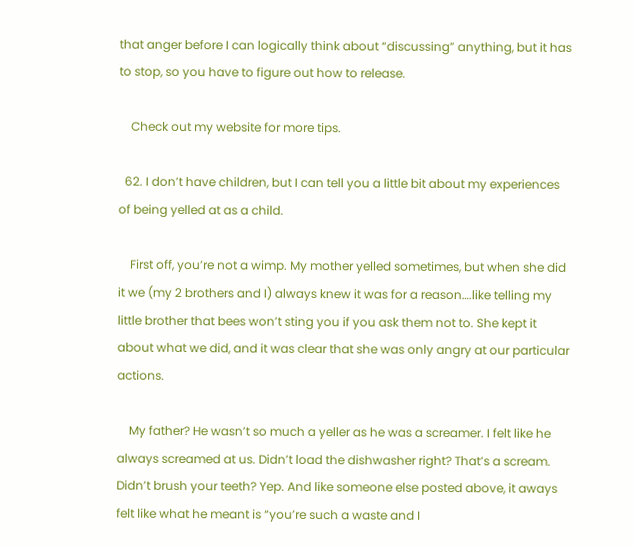that anger before I can logically think about “discussing” anything, but it has to stop, so you have to figure out how to release.

    Check out my website for more tips.

  62. I don’t have children, but I can tell you a little bit about my experiences of being yelled at as a child.

    First off, you’re not a wimp. My mother yelled sometimes, but when she did it we (my 2 brothers and I) always knew it was for a reason….like telling my little brother that bees won’t sting you if you ask them not to. She kept it about what we did, and it was clear that she was only angry at our particular actions.

    My father? He wasn’t so much a yeller as he was a screamer. I felt like he always screamed at us. Didn’t load the dishwasher right? That’s a scream. Didn’t brush your teeth? Yep. And like someone else posted above, it aways felt like what he meant is “you’re such a waste and I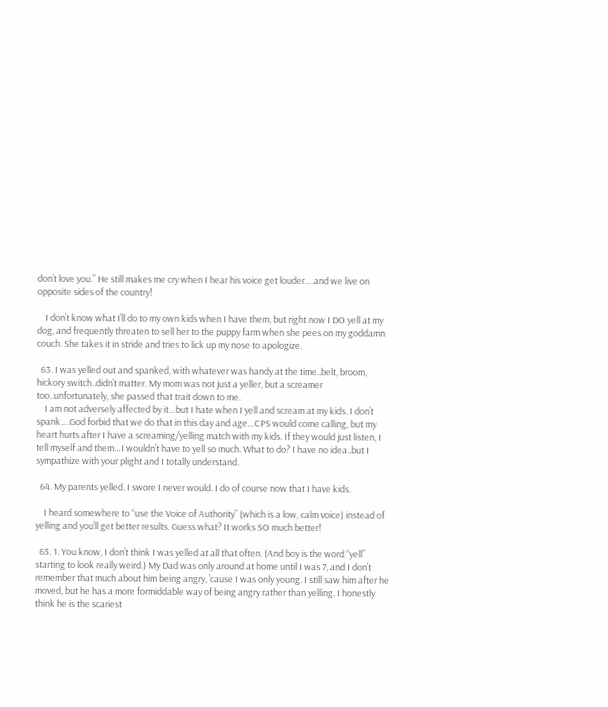don’t love you.” He still makes me cry when I hear his voice get louder….and we live on opposite sides of the country!

    I don’t know what I’ll do to my own kids when I have them, but right now I DO yell at my dog, and frequently threaten to sell her to the puppy farm when she pees on my goddamn couch. She takes it in stride and tries to lick up my nose to apologize.

  63. I was yelled out and spanked, with whatever was handy at the time..belt, broom, hickory switch..didn’t matter. My mom was not just a yeller, but a screamer too..unfortunately, she passed that trait down to me.
    I am not adversely affected by it…but I hate when I yell and scream at my kids. I don’t spank….God forbid that we do that in this day and age…CPS would come calling, but my heart hurts after I have a screaming/yelling match with my kids. If they would just listen, I tell myself and them…I wouldn’t have to yell so much. What to do? I have no idea..but I sympathize with your plight and I totally understand.

  64. My parents yelled. I swore I never would. I do of course now that I have kids.

    I heard somewhere to “use the Voice of Authority” (which is a low, calm voice) instead of yelling and you’ll get better results. Guess what? It works SO much better!

  65. 1. You know, I don’t think I was yelled at all that often. (And boy is the word “yell” starting to look really weird.) My Dad was only around at home until I was 7, and I don’t remember that much about him being angry, ’cause I was only young. I still saw him after he moved, but he has a more formiddable way of being angry rather than yelling. I honestly think he is the scariest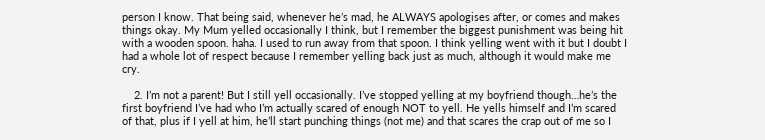person I know. That being said, whenever he’s mad, he ALWAYS apologises after, or comes and makes things okay. My Mum yelled occasionally I think, but I remember the biggest punishment was being hit with a wooden spoon. haha. I used to run away from that spoon. I think yelling went with it but I doubt I had a whole lot of respect because I remember yelling back just as much, although it would make me cry.

    2. I’m not a parent! But I still yell occasionally. I’ve stopped yelling at my boyfriend though…he’s the first boyfriend I’ve had who I’m actually scared of enough NOT to yell. He yells himself and I’m scared of that, plus if I yell at him, he’ll start punching things (not me) and that scares the crap out of me so I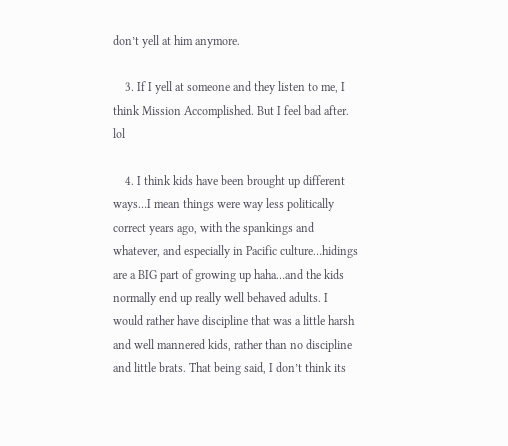don’t yell at him anymore.

    3. If I yell at someone and they listen to me, I think Mission Accomplished. But I feel bad after. lol

    4. I think kids have been brought up different ways…I mean things were way less politically correct years ago, with the spankings and whatever, and especially in Pacific culture…hidings are a BIG part of growing up haha…and the kids normally end up really well behaved adults. I would rather have discipline that was a little harsh and well mannered kids, rather than no discipline and little brats. That being said, I don’t think its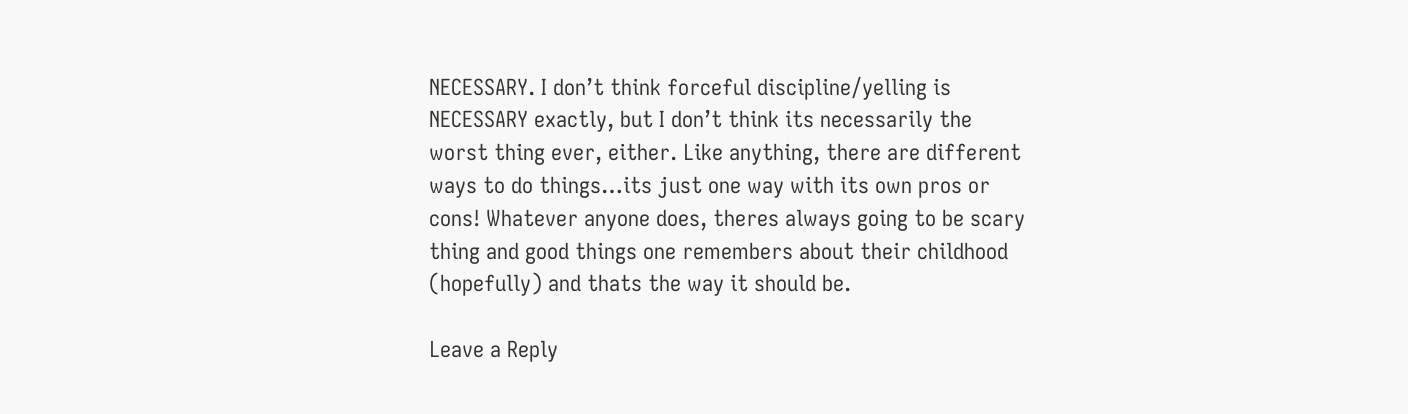NECESSARY. I don’t think forceful discipline/yelling is NECESSARY exactly, but I don’t think its necessarily the worst thing ever, either. Like anything, there are different ways to do things…its just one way with its own pros or cons! Whatever anyone does, theres always going to be scary thing and good things one remembers about their childhood (hopefully) and thats the way it should be.

Leave a Reply